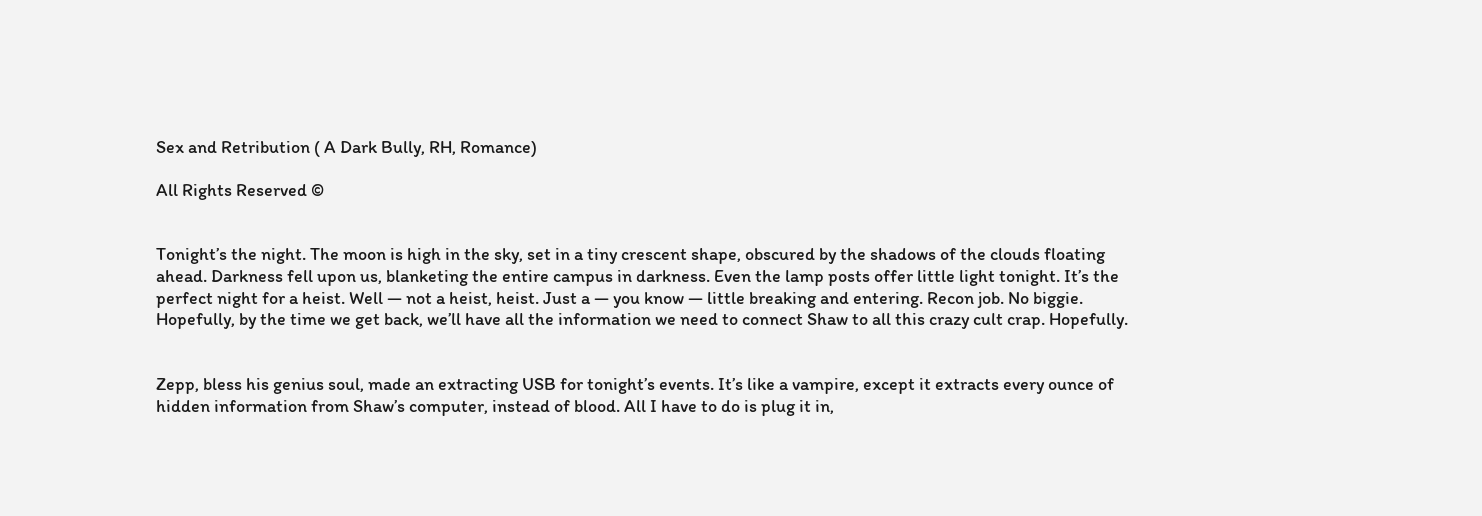Sex and Retribution ( A Dark Bully, RH, Romance)

All Rights Reserved ©


Tonight’s the night. The moon is high in the sky, set in a tiny crescent shape, obscured by the shadows of the clouds floating ahead. Darkness fell upon us, blanketing the entire campus in darkness. Even the lamp posts offer little light tonight. It’s the perfect night for a heist. Well — not a heist, heist. Just a — you know — little breaking and entering. Recon job. No biggie. Hopefully, by the time we get back, we’ll have all the information we need to connect Shaw to all this crazy cult crap. Hopefully.


Zepp, bless his genius soul, made an extracting USB for tonight’s events. It’s like a vampire, except it extracts every ounce of hidden information from Shaw’s computer, instead of blood. All I have to do is plug it in,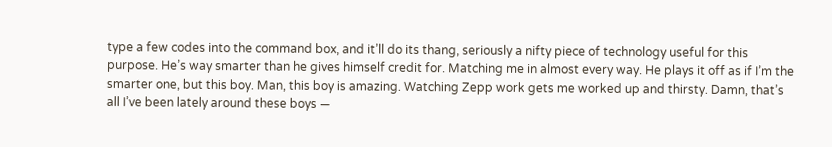type a few codes into the command box, and it’ll do its thang, seriously a nifty piece of technology useful for this purpose. He’s way smarter than he gives himself credit for. Matching me in almost every way. He plays it off as if I’m the smarter one, but this boy. Man, this boy is amazing. Watching Zepp work gets me worked up and thirsty. Damn, that’s all I’ve been lately around these boys —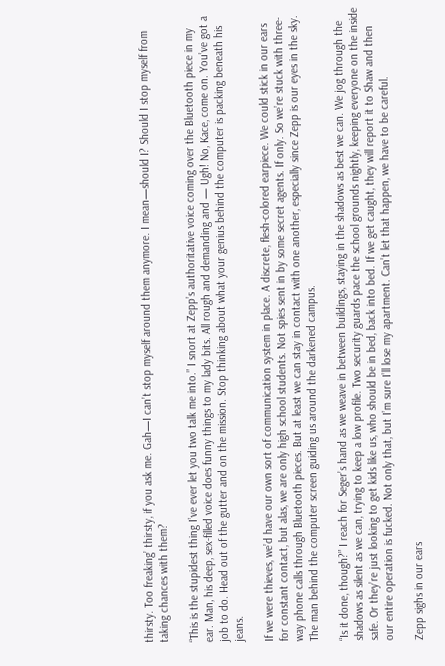thirsty. Too freaking’ thirsty, if you ask me. Gah—I can’t stop myself around them anymore. I mean—should I? Should I stop myself from taking chances with them?

“This is the stupidest thing I’ve ever let you two talk me into.” I snort at Zepp’s authoritative voice coming over the Bluetooth piece in my ear. Man, his deep, sex-filled voice does funny things to my lady bits. All rough and demanding and — Ugh! No, Kace, come on. You’ve got a job to do. Head out of the gutter and on the mission. Stop thinking about what your genius behind the computer is packing beneath his jeans.

If we were thieves, we’d have our own sort of communication system in place. A discrete, flesh-colored earpiece. We could stick in our ears for constant contact, but alas, we are only high school students. Not spies sent in by some secret agents. If only. So we’re stuck with three-way phone calls through Bluetooth pieces. But at least we can stay in contact with one another, especially since Zepp is our eyes in the sky. The man behind the computer screen guiding us around the darkened campus.

“Is it done, though?” I reach for Seger’s hand as we weave in between buildings, staying in the shadows as best we can. We jog through the shadows as silent as we can, trying to keep a low profile. Two security guards pace the school grounds nightly, keeping everyone on the inside safe. Or they’re just looking to get kids like us, who should be in bed, back into bed. If we get caught, they will report it to Shaw and then our entire operation is fucked. Not only that, but I’m sure I’ll lose my apartment. Can’t let that happen, we have to be careful.

Zepp sighs in our ears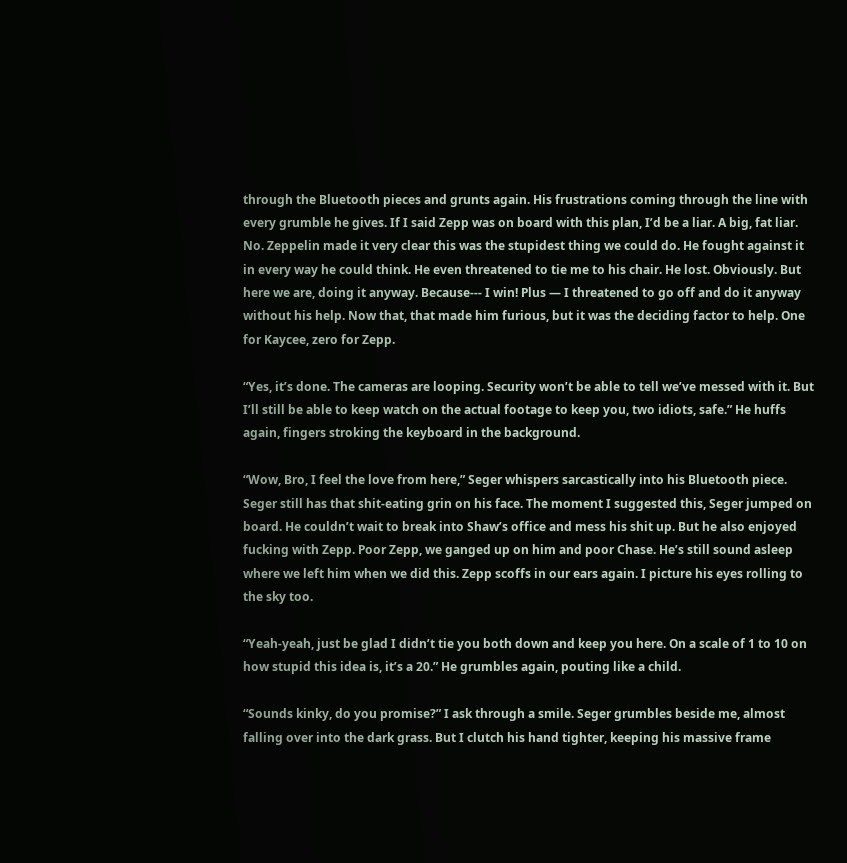through the Bluetooth pieces and grunts again. His frustrations coming through the line with every grumble he gives. If I said Zepp was on board with this plan, I’d be a liar. A big, fat liar. No. Zeppelin made it very clear this was the stupidest thing we could do. He fought against it in every way he could think. He even threatened to tie me to his chair. He lost. Obviously. But here we are, doing it anyway. Because--- I win! Plus — I threatened to go off and do it anyway without his help. Now that, that made him furious, but it was the deciding factor to help. One for Kaycee, zero for Zepp.

“Yes, it’s done. The cameras are looping. Security won’t be able to tell we’ve messed with it. But I’ll still be able to keep watch on the actual footage to keep you, two idiots, safe.” He huffs again, fingers stroking the keyboard in the background.

“Wow, Bro, I feel the love from here,” Seger whispers sarcastically into his Bluetooth piece. Seger still has that shit-eating grin on his face. The moment I suggested this, Seger jumped on board. He couldn’t wait to break into Shaw’s office and mess his shit up. But he also enjoyed fucking with Zepp. Poor Zepp, we ganged up on him and poor Chase. He’s still sound asleep where we left him when we did this. Zepp scoffs in our ears again. I picture his eyes rolling to the sky too.

“Yeah-yeah, just be glad I didn’t tie you both down and keep you here. On a scale of 1 to 10 on how stupid this idea is, it’s a 20.” He grumbles again, pouting like a child.

“Sounds kinky, do you promise?” I ask through a smile. Seger grumbles beside me, almost falling over into the dark grass. But I clutch his hand tighter, keeping his massive frame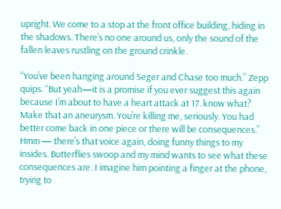upright. We come to a stop at the front office building, hiding in the shadows. There’s no one around us, only the sound of the fallen leaves rustling on the ground crinkle.

“You’ve been hanging around Seger and Chase too much.” Zepp quips. “But yeah—it is a promise if you ever suggest this again because I’m about to have a heart attack at 17. know what? Make that an aneurysm. You’re killing me, seriously. You had better come back in one piece or there will be consequences.” Hmm — there’s that voice again, doing funny things to my insides. Butterflies swoop and my mind wants to see what these consequences are. I imagine him pointing a finger at the phone, trying to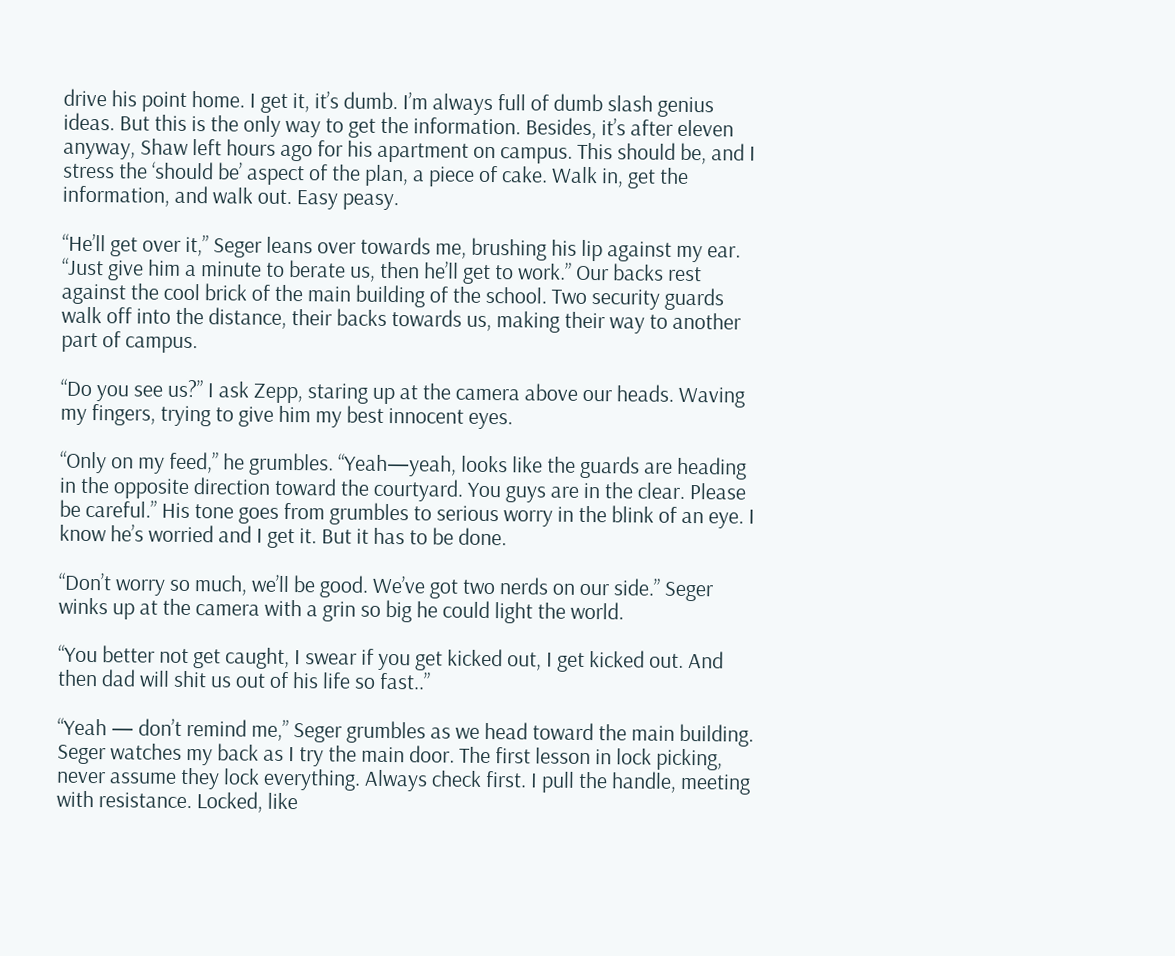drive his point home. I get it, it’s dumb. I’m always full of dumb slash genius ideas. But this is the only way to get the information. Besides, it’s after eleven anyway, Shaw left hours ago for his apartment on campus. This should be, and I stress the ‘should be’ aspect of the plan, a piece of cake. Walk in, get the information, and walk out. Easy peasy.

“He’ll get over it,” Seger leans over towards me, brushing his lip against my ear. “Just give him a minute to berate us, then he’ll get to work.” Our backs rest against the cool brick of the main building of the school. Two security guards walk off into the distance, their backs towards us, making their way to another part of campus.

“Do you see us?” I ask Zepp, staring up at the camera above our heads. Waving my fingers, trying to give him my best innocent eyes.

“Only on my feed,” he grumbles. “Yeah—yeah, looks like the guards are heading in the opposite direction toward the courtyard. You guys are in the clear. Please be careful.” His tone goes from grumbles to serious worry in the blink of an eye. I know he’s worried and I get it. But it has to be done.

“Don’t worry so much, we’ll be good. We’ve got two nerds on our side.” Seger winks up at the camera with a grin so big he could light the world.

“You better not get caught, I swear if you get kicked out, I get kicked out. And then dad will shit us out of his life so fast..”

“Yeah — don’t remind me,” Seger grumbles as we head toward the main building. Seger watches my back as I try the main door. The first lesson in lock picking, never assume they lock everything. Always check first. I pull the handle, meeting with resistance. Locked, like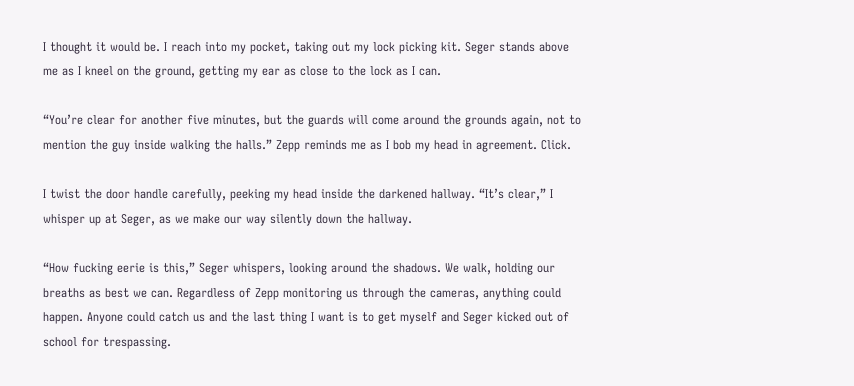I thought it would be. I reach into my pocket, taking out my lock picking kit. Seger stands above me as I kneel on the ground, getting my ear as close to the lock as I can.

“You’re clear for another five minutes, but the guards will come around the grounds again, not to mention the guy inside walking the halls.” Zepp reminds me as I bob my head in agreement. Click.

I twist the door handle carefully, peeking my head inside the darkened hallway. “It’s clear,” I whisper up at Seger, as we make our way silently down the hallway.

“How fucking eerie is this,” Seger whispers, looking around the shadows. We walk, holding our breaths as best we can. Regardless of Zepp monitoring us through the cameras, anything could happen. Anyone could catch us and the last thing I want is to get myself and Seger kicked out of school for trespassing.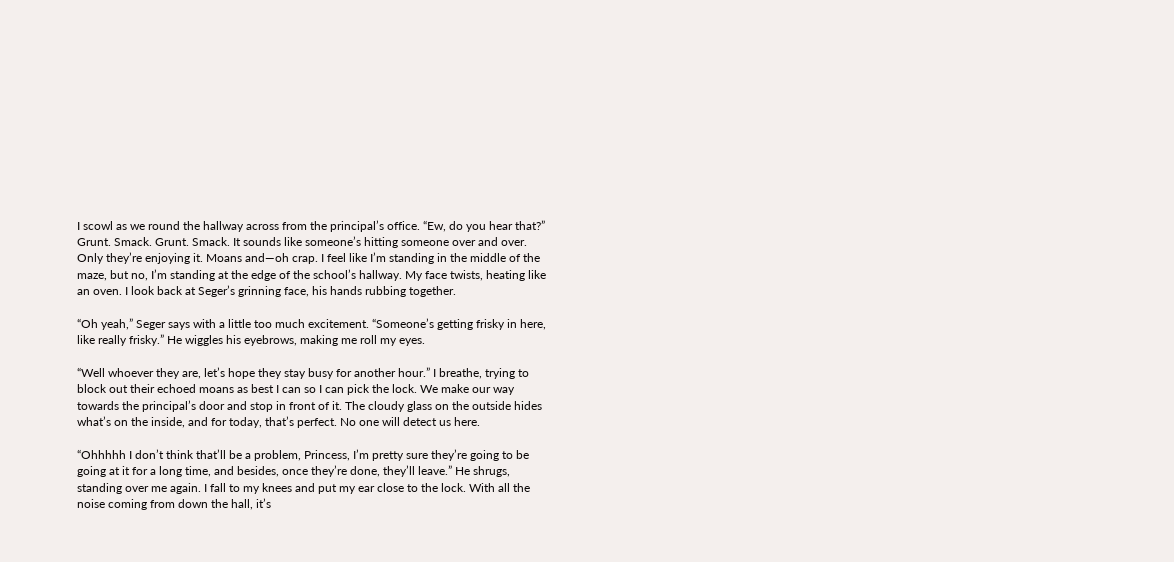I scowl as we round the hallway across from the principal’s office. “Ew, do you hear that?” Grunt. Smack. Grunt. Smack. It sounds like someone’s hitting someone over and over. Only they’re enjoying it. Moans and—oh crap. I feel like I’m standing in the middle of the maze, but no, I’m standing at the edge of the school’s hallway. My face twists, heating like an oven. I look back at Seger’s grinning face, his hands rubbing together.

“Oh yeah,” Seger says with a little too much excitement. “Someone’s getting frisky in here, like really frisky.” He wiggles his eyebrows, making me roll my eyes.

“Well whoever they are, let’s hope they stay busy for another hour.” I breathe, trying to block out their echoed moans as best I can so I can pick the lock. We make our way towards the principal’s door and stop in front of it. The cloudy glass on the outside hides what’s on the inside, and for today, that’s perfect. No one will detect us here.

“Ohhhhh I don’t think that’ll be a problem, Princess, I’m pretty sure they’re going to be going at it for a long time, and besides, once they’re done, they’ll leave.” He shrugs, standing over me again. I fall to my knees and put my ear close to the lock. With all the noise coming from down the hall, it’s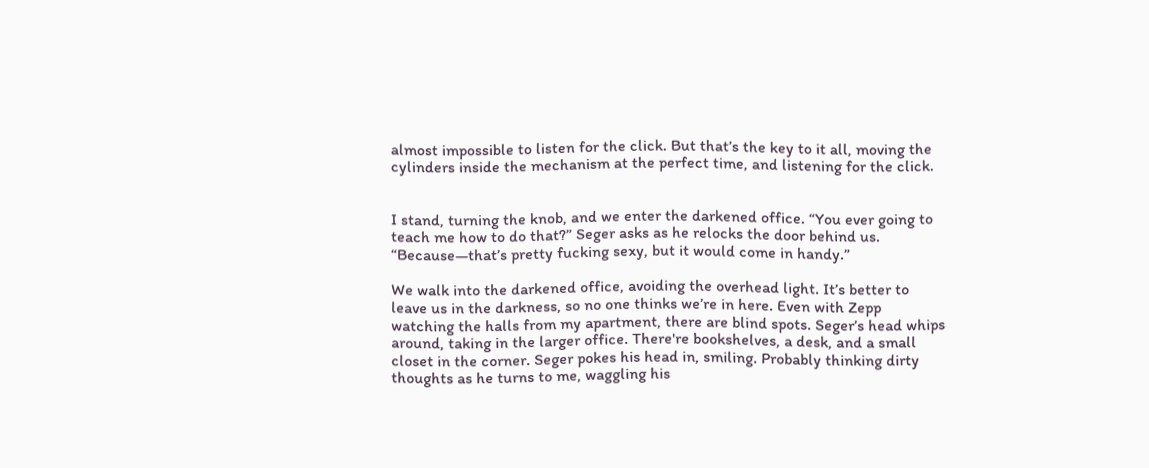almost impossible to listen for the click. But that’s the key to it all, moving the cylinders inside the mechanism at the perfect time, and listening for the click.


I stand, turning the knob, and we enter the darkened office. “You ever going to teach me how to do that?” Seger asks as he relocks the door behind us. “Because—that’s pretty fucking sexy, but it would come in handy.”

We walk into the darkened office, avoiding the overhead light. It’s better to leave us in the darkness, so no one thinks we’re in here. Even with Zepp watching the halls from my apartment, there are blind spots. Seger’s head whips around, taking in the larger office. There're bookshelves, a desk, and a small closet in the corner. Seger pokes his head in, smiling. Probably thinking dirty thoughts as he turns to me, waggling his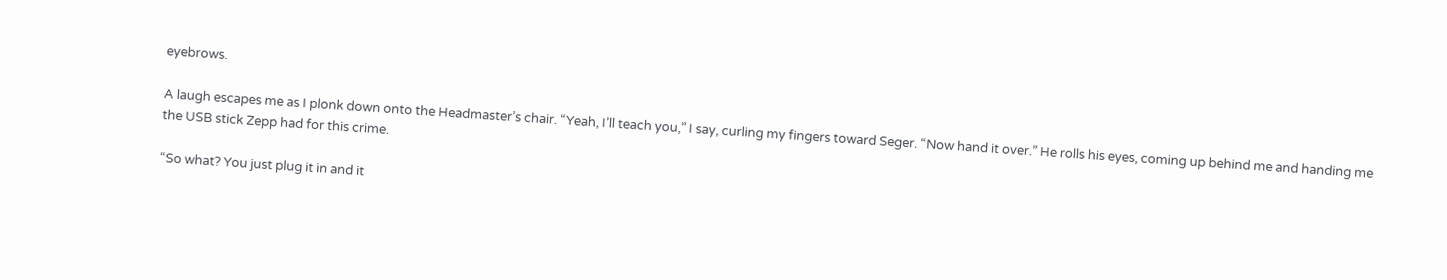eyebrows.

A laugh escapes me as I plonk down onto the Headmaster’s chair. “Yeah, I’ll teach you,” I say, curling my fingers toward Seger. “Now hand it over.” He rolls his eyes, coming up behind me and handing me the USB stick Zepp had for this crime.

“So what? You just plug it in and it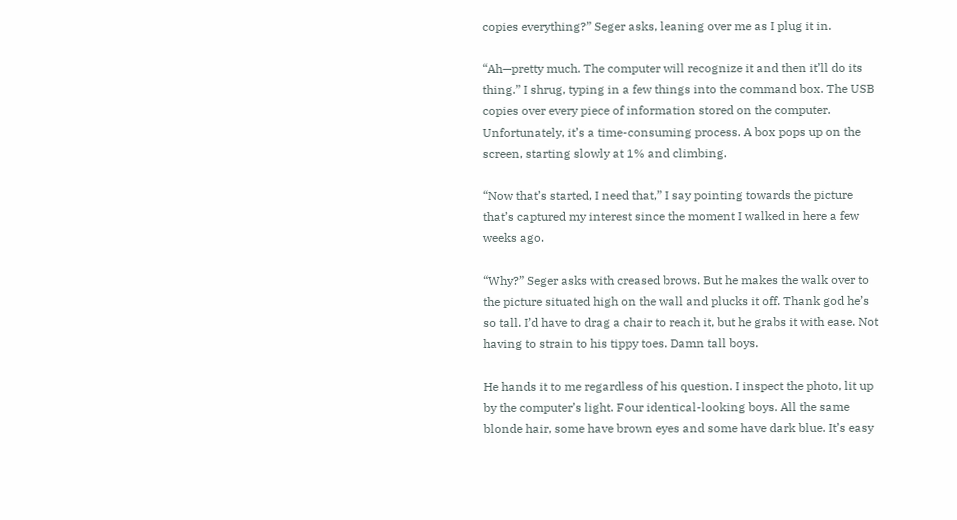copies everything?” Seger asks, leaning over me as I plug it in.

“Ah—pretty much. The computer will recognize it and then it’ll do its thing.” I shrug, typing in a few things into the command box. The USB copies over every piece of information stored on the computer. Unfortunately, it’s a time-consuming process. A box pops up on the screen, starting slowly at 1% and climbing.

“Now that’s started, I need that,” I say pointing towards the picture that’s captured my interest since the moment I walked in here a few weeks ago.

“Why?” Seger asks with creased brows. But he makes the walk over to the picture situated high on the wall and plucks it off. Thank god he’s so tall. I’d have to drag a chair to reach it, but he grabs it with ease. Not having to strain to his tippy toes. Damn tall boys.

He hands it to me regardless of his question. I inspect the photo, lit up by the computer’s light. Four identical-looking boys. All the same blonde hair, some have brown eyes and some have dark blue. It’s easy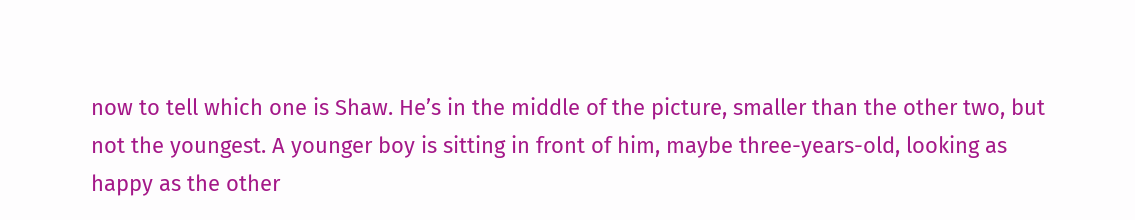now to tell which one is Shaw. He’s in the middle of the picture, smaller than the other two, but not the youngest. A younger boy is sitting in front of him, maybe three-years-old, looking as happy as the other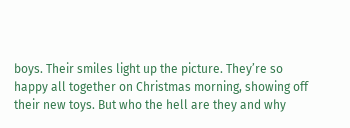boys. Their smiles light up the picture. They’re so happy all together on Christmas morning, showing off their new toys. But who the hell are they and why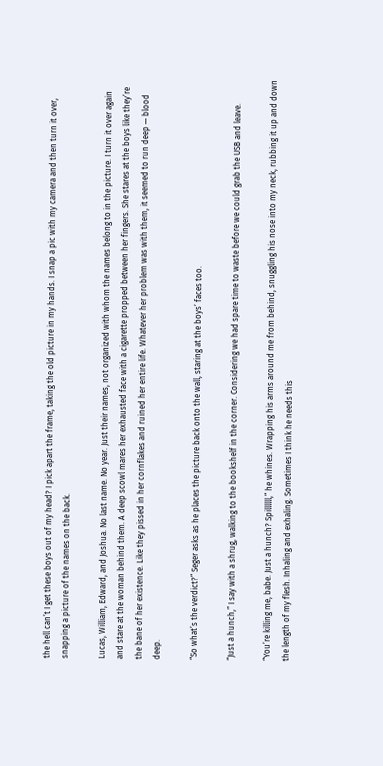the hell can’t I get these boys out of my head? I pick apart the frame, taking the old picture in my hands. I snap a pic with my camera and then turn it over, snapping a picture of the names on the back.

Lucas, William, Edward, and Joshua. No last name. No year. Just their names, not organized with whom the names belong to in the picture. I turn it over again and stare at the woman behind them. A deep scowl mares her exhausted face with a cigarette propped between her fingers. She stares at the boys like they’re the bane of her existence. Like they pissed in her cornflakes and ruined her entire life. Whatever her problem was with them, it seemed to run deep — blood deep.

“So what’s the verdict?” Seger asks as he places the picture back onto the wall, staring at the boys’ faces too.

“Just a hunch,” I say with a shrug, walking to the bookshelf in the corner. Considering we had spare time to waste before we could grab the USB and leave.

“You’re killing me, babe. Just a hunch? Spillllll,” he whines. Wrapping his arms around me from behind, snuggling his nose into my neck, rubbing it up and down the length of my flesh. Inhaling and exhaling. Sometimes I think he needs this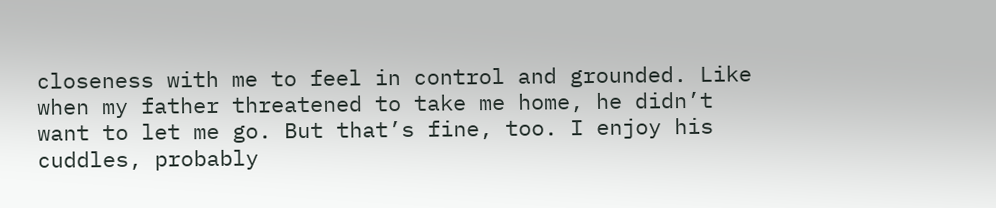closeness with me to feel in control and grounded. Like when my father threatened to take me home, he didn’t want to let me go. But that’s fine, too. I enjoy his cuddles, probably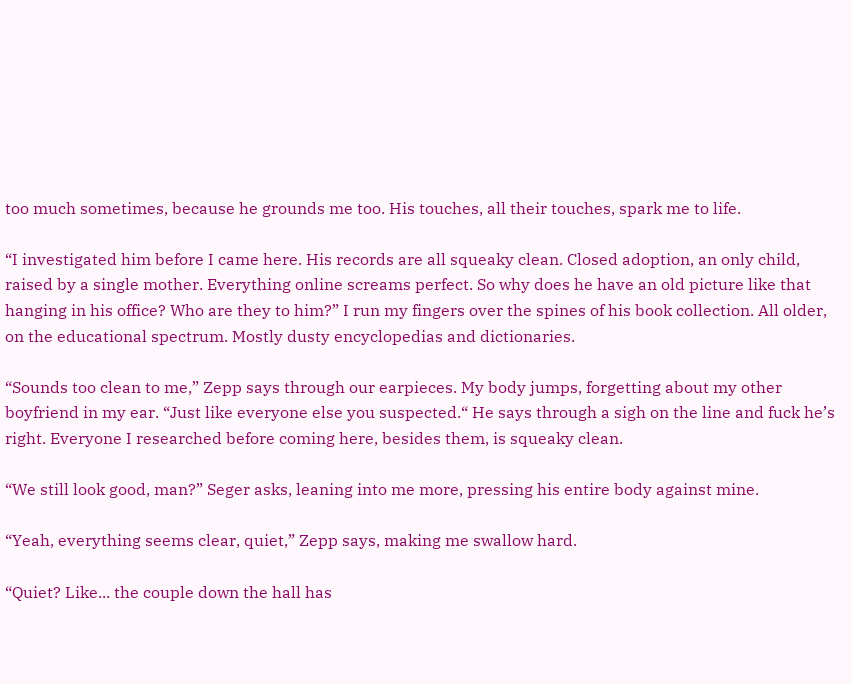too much sometimes, because he grounds me too. His touches, all their touches, spark me to life.

“I investigated him before I came here. His records are all squeaky clean. Closed adoption, an only child, raised by a single mother. Everything online screams perfect. So why does he have an old picture like that hanging in his office? Who are they to him?” I run my fingers over the spines of his book collection. All older, on the educational spectrum. Mostly dusty encyclopedias and dictionaries.

“Sounds too clean to me,” Zepp says through our earpieces. My body jumps, forgetting about my other boyfriend in my ear. “Just like everyone else you suspected.“ He says through a sigh on the line and fuck he’s right. Everyone I researched before coming here, besides them, is squeaky clean.

“We still look good, man?” Seger asks, leaning into me more, pressing his entire body against mine.

“Yeah, everything seems clear, quiet,” Zepp says, making me swallow hard.

“Quiet? Like... the couple down the hall has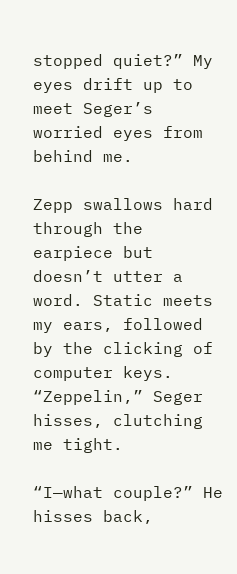stopped quiet?” My eyes drift up to meet Seger’s worried eyes from behind me.

Zepp swallows hard through the earpiece but doesn’t utter a word. Static meets my ears, followed by the clicking of computer keys. “Zeppelin,” Seger hisses, clutching me tight.

“I—what couple?” He hisses back,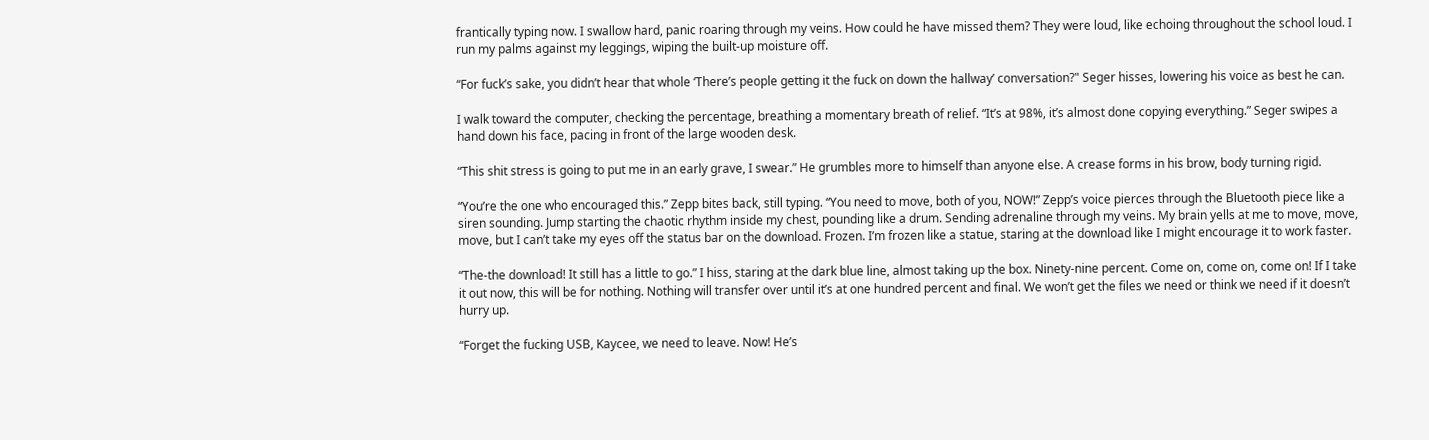frantically typing now. I swallow hard, panic roaring through my veins. How could he have missed them? They were loud, like echoing throughout the school loud. I run my palms against my leggings, wiping the built-up moisture off.

“For fuck’s sake, you didn’t hear that whole ‘There’s people getting it the fuck on down the hallway’ conversation?" Seger hisses, lowering his voice as best he can.

I walk toward the computer, checking the percentage, breathing a momentary breath of relief. “It’s at 98%, it’s almost done copying everything.” Seger swipes a hand down his face, pacing in front of the large wooden desk.

“This shit stress is going to put me in an early grave, I swear.” He grumbles more to himself than anyone else. A crease forms in his brow, body turning rigid.

“You’re the one who encouraged this.” Zepp bites back, still typing. “You need to move, both of you, NOW!” Zepp’s voice pierces through the Bluetooth piece like a siren sounding. Jump starting the chaotic rhythm inside my chest, pounding like a drum. Sending adrenaline through my veins. My brain yells at me to move, move, move, but I can’t take my eyes off the status bar on the download. Frozen. I’m frozen like a statue, staring at the download like I might encourage it to work faster.

“The-the download! It still has a little to go.” I hiss, staring at the dark blue line, almost taking up the box. Ninety-nine percent. Come on, come on, come on! If I take it out now, this will be for nothing. Nothing will transfer over until it’s at one hundred percent and final. We won’t get the files we need or think we need if it doesn’t hurry up.

“Forget the fucking USB, Kaycee, we need to leave. Now! He’s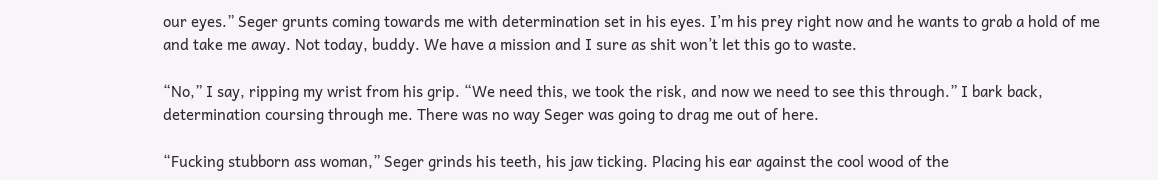our eyes.” Seger grunts coming towards me with determination set in his eyes. I’m his prey right now and he wants to grab a hold of me and take me away. Not today, buddy. We have a mission and I sure as shit won’t let this go to waste.

“No,” I say, ripping my wrist from his grip. “We need this, we took the risk, and now we need to see this through.” I bark back, determination coursing through me. There was no way Seger was going to drag me out of here.

“Fucking stubborn ass woman,” Seger grinds his teeth, his jaw ticking. Placing his ear against the cool wood of the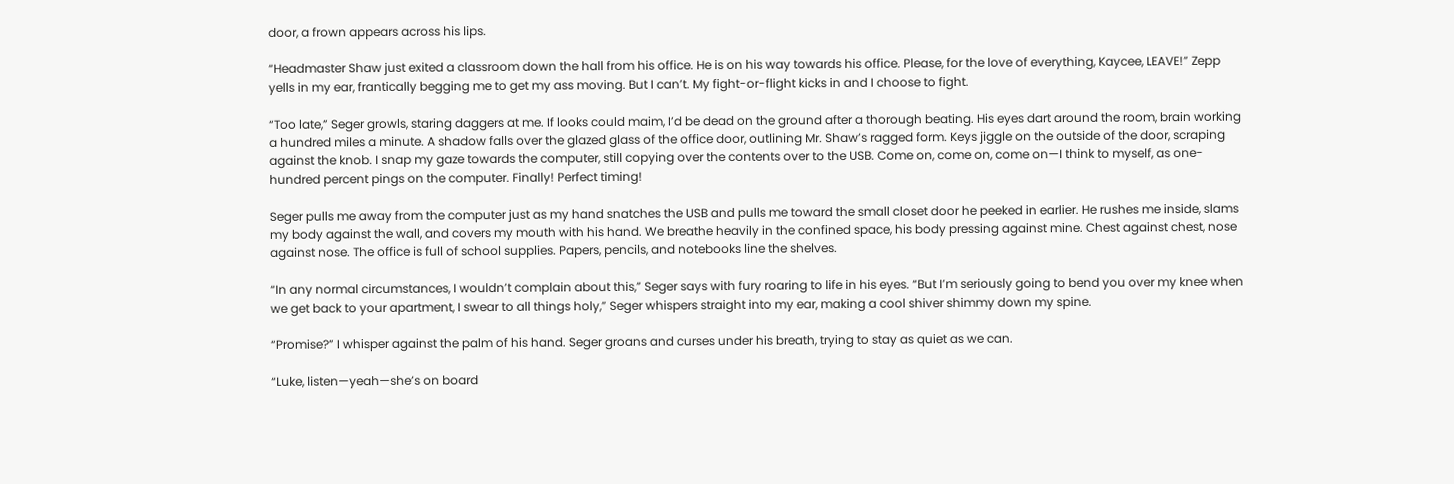door, a frown appears across his lips.

“Headmaster Shaw just exited a classroom down the hall from his office. He is on his way towards his office. Please, for the love of everything, Kaycee, LEAVE!” Zepp yells in my ear, frantically begging me to get my ass moving. But I can’t. My fight-or-flight kicks in and I choose to fight.

“Too late,” Seger growls, staring daggers at me. If looks could maim, I’d be dead on the ground after a thorough beating. His eyes dart around the room, brain working a hundred miles a minute. A shadow falls over the glazed glass of the office door, outlining Mr. Shaw’s ragged form. Keys jiggle on the outside of the door, scraping against the knob. I snap my gaze towards the computer, still copying over the contents over to the USB. Come on, come on, come on—I think to myself, as one-hundred percent pings on the computer. Finally! Perfect timing!

Seger pulls me away from the computer just as my hand snatches the USB and pulls me toward the small closet door he peeked in earlier. He rushes me inside, slams my body against the wall, and covers my mouth with his hand. We breathe heavily in the confined space, his body pressing against mine. Chest against chest, nose against nose. The office is full of school supplies. Papers, pencils, and notebooks line the shelves.

“In any normal circumstances, I wouldn’t complain about this,” Seger says with fury roaring to life in his eyes. “But I’m seriously going to bend you over my knee when we get back to your apartment, I swear to all things holy,” Seger whispers straight into my ear, making a cool shiver shimmy down my spine.

“Promise?” I whisper against the palm of his hand. Seger groans and curses under his breath, trying to stay as quiet as we can.

“Luke, listen—yeah—she’s on board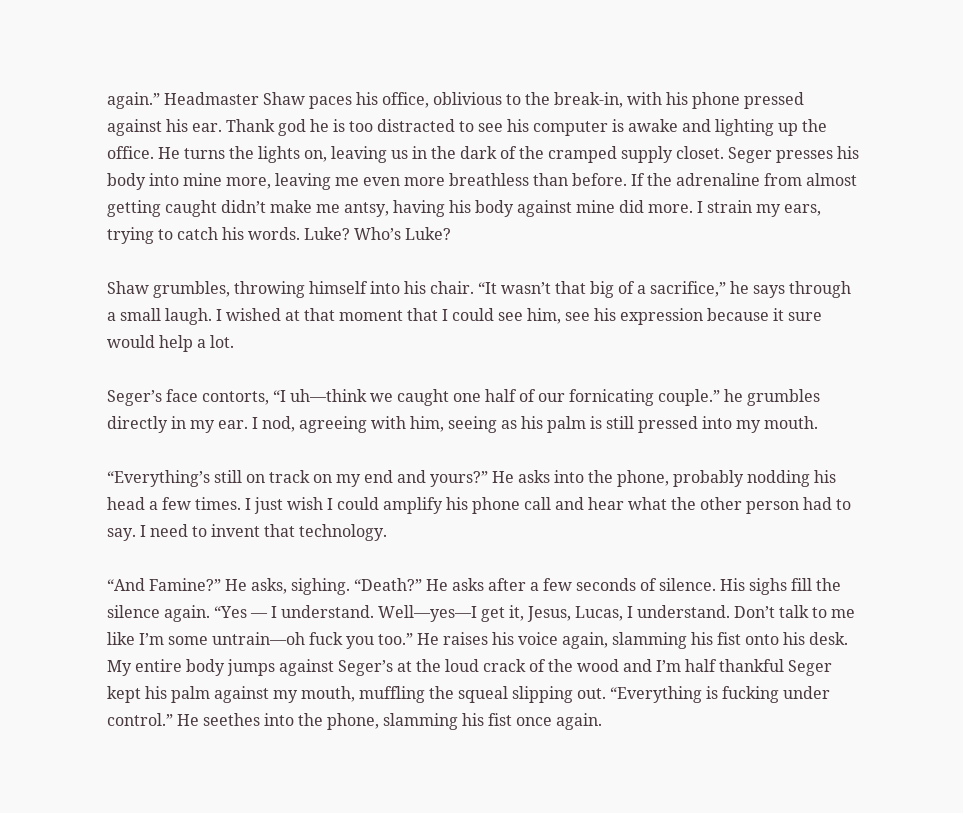again.” Headmaster Shaw paces his office, oblivious to the break-in, with his phone pressed against his ear. Thank god he is too distracted to see his computer is awake and lighting up the office. He turns the lights on, leaving us in the dark of the cramped supply closet. Seger presses his body into mine more, leaving me even more breathless than before. If the adrenaline from almost getting caught didn’t make me antsy, having his body against mine did more. I strain my ears, trying to catch his words. Luke? Who’s Luke?

Shaw grumbles, throwing himself into his chair. “It wasn’t that big of a sacrifice,” he says through a small laugh. I wished at that moment that I could see him, see his expression because it sure would help a lot.

Seger’s face contorts, “I uh—think we caught one half of our fornicating couple.” he grumbles directly in my ear. I nod, agreeing with him, seeing as his palm is still pressed into my mouth.

“Everything’s still on track on my end and yours?” He asks into the phone, probably nodding his head a few times. I just wish I could amplify his phone call and hear what the other person had to say. I need to invent that technology.

“And Famine?” He asks, sighing. “Death?” He asks after a few seconds of silence. His sighs fill the silence again. “Yes — I understand. Well—yes—I get it, Jesus, Lucas, I understand. Don’t talk to me like I’m some untrain—oh fuck you too.” He raises his voice again, slamming his fist onto his desk. My entire body jumps against Seger’s at the loud crack of the wood and I’m half thankful Seger kept his palm against my mouth, muffling the squeal slipping out. “Everything is fucking under control.” He seethes into the phone, slamming his fist once again.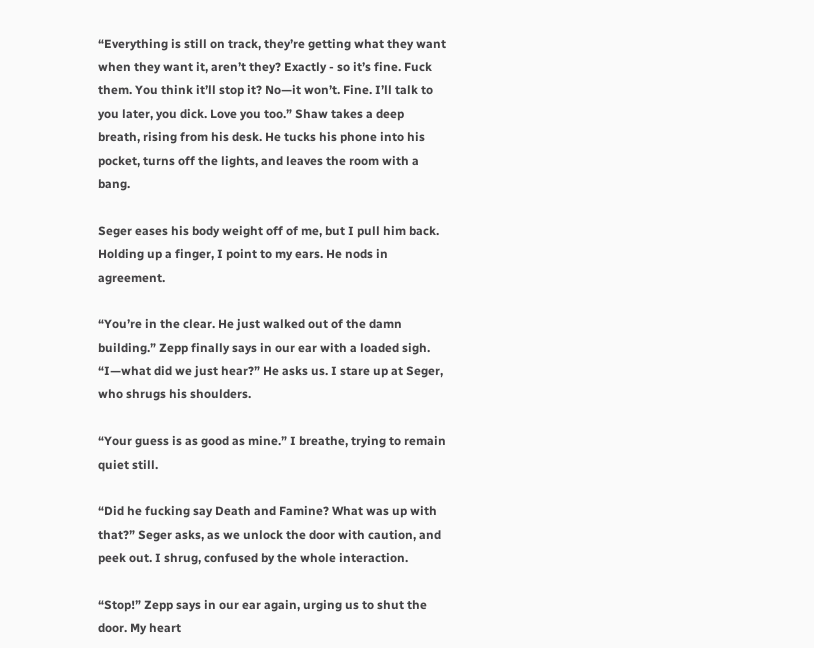“Everything is still on track, they’re getting what they want when they want it, aren’t they? Exactly - so it’s fine. Fuck them. You think it’ll stop it? No—it won’t. Fine. I’ll talk to you later, you dick. Love you too.” Shaw takes a deep breath, rising from his desk. He tucks his phone into his pocket, turns off the lights, and leaves the room with a bang.

Seger eases his body weight off of me, but I pull him back. Holding up a finger, I point to my ears. He nods in agreement.

“You’re in the clear. He just walked out of the damn building.” Zepp finally says in our ear with a loaded sigh. “I—what did we just hear?” He asks us. I stare up at Seger, who shrugs his shoulders.

“Your guess is as good as mine.” I breathe, trying to remain quiet still.

“Did he fucking say Death and Famine? What was up with that?” Seger asks, as we unlock the door with caution, and peek out. I shrug, confused by the whole interaction.

“Stop!” Zepp says in our ear again, urging us to shut the door. My heart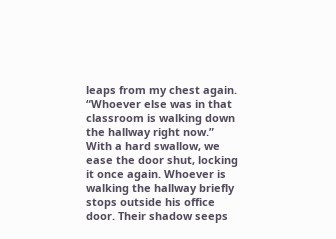leaps from my chest again. “Whoever else was in that classroom is walking down the hallway right now.” With a hard swallow, we ease the door shut, locking it once again. Whoever is walking the hallway briefly stops outside his office door. Their shadow seeps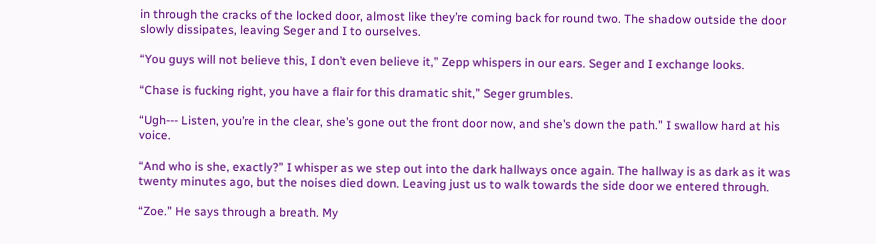in through the cracks of the locked door, almost like they’re coming back for round two. The shadow outside the door slowly dissipates, leaving Seger and I to ourselves.

“You guys will not believe this, I don’t even believe it,” Zepp whispers in our ears. Seger and I exchange looks.

“Chase is fucking right, you have a flair for this dramatic shit,” Seger grumbles.

“Ugh--- Listen, you’re in the clear, she’s gone out the front door now, and she’s down the path.” I swallow hard at his voice.

“And who is she, exactly?” I whisper as we step out into the dark hallways once again. The hallway is as dark as it was twenty minutes ago, but the noises died down. Leaving just us to walk towards the side door we entered through.

“Zoe.” He says through a breath. My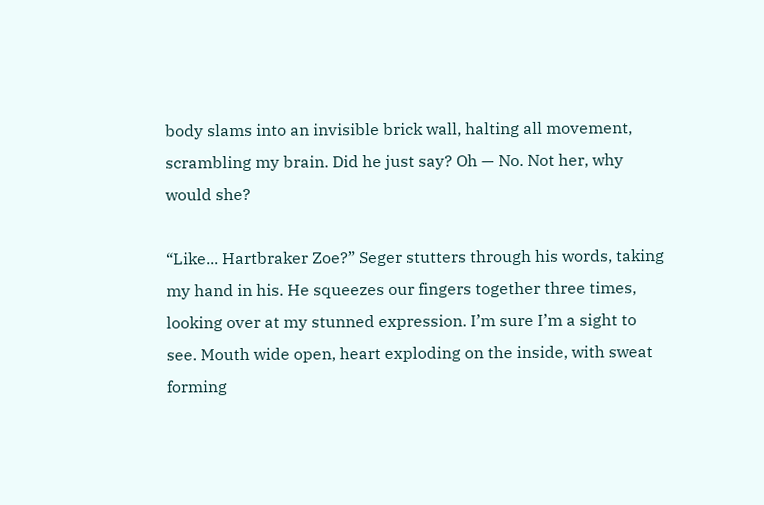body slams into an invisible brick wall, halting all movement, scrambling my brain. Did he just say? Oh — No. Not her, why would she?

“Like... Hartbraker Zoe?” Seger stutters through his words, taking my hand in his. He squeezes our fingers together three times, looking over at my stunned expression. I’m sure I’m a sight to see. Mouth wide open, heart exploding on the inside, with sweat forming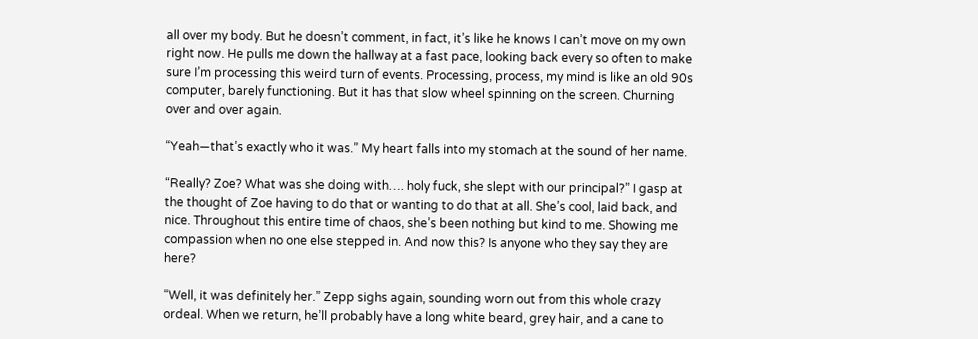all over my body. But he doesn’t comment, in fact, it’s like he knows I can’t move on my own right now. He pulls me down the hallway at a fast pace, looking back every so often to make sure I’m processing this weird turn of events. Processing, process, my mind is like an old 90s computer, barely functioning. But it has that slow wheel spinning on the screen. Churning over and over again.

“Yeah—that’s exactly who it was.” My heart falls into my stomach at the sound of her name.

“Really? Zoe? What was she doing with…. holy fuck, she slept with our principal?” I gasp at the thought of Zoe having to do that or wanting to do that at all. She’s cool, laid back, and nice. Throughout this entire time of chaos, she’s been nothing but kind to me. Showing me compassion when no one else stepped in. And now this? Is anyone who they say they are here?

“Well, it was definitely her.” Zepp sighs again, sounding worn out from this whole crazy ordeal. When we return, he’ll probably have a long white beard, grey hair, and a cane to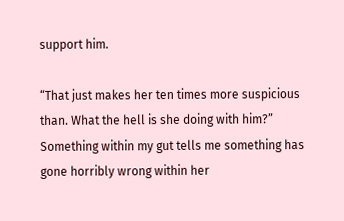support him.

“That just makes her ten times more suspicious than. What the hell is she doing with him?” Something within my gut tells me something has gone horribly wrong within her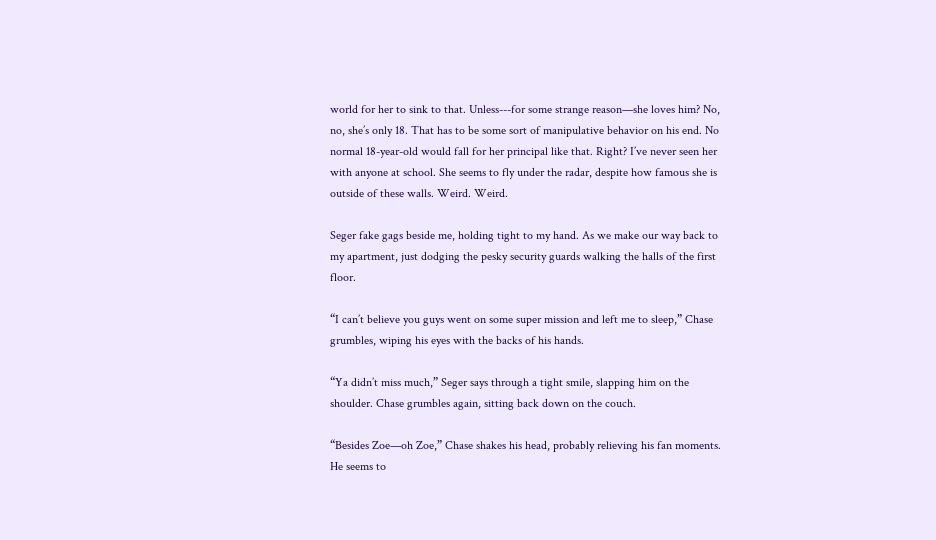world for her to sink to that. Unless---for some strange reason—she loves him? No, no, she’s only 18. That has to be some sort of manipulative behavior on his end. No normal 18-year-old would fall for her principal like that. Right? I’ve never seen her with anyone at school. She seems to fly under the radar, despite how famous she is outside of these walls. Weird. Weird.

Seger fake gags beside me, holding tight to my hand. As we make our way back to my apartment, just dodging the pesky security guards walking the halls of the first floor.

“I can’t believe you guys went on some super mission and left me to sleep,” Chase grumbles, wiping his eyes with the backs of his hands.

“Ya didn’t miss much,” Seger says through a tight smile, slapping him on the shoulder. Chase grumbles again, sitting back down on the couch.

“Besides Zoe—oh Zoe,” Chase shakes his head, probably relieving his fan moments. He seems to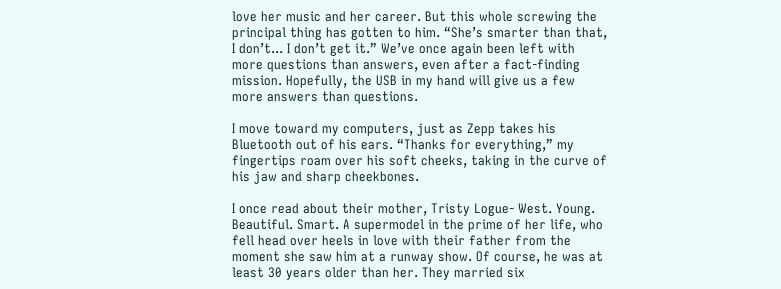love her music and her career. But this whole screwing the principal thing has gotten to him. “She’s smarter than that, I don’t... I don’t get it.” We’ve once again been left with more questions than answers, even after a fact-finding mission. Hopefully, the USB in my hand will give us a few more answers than questions.

I move toward my computers, just as Zepp takes his Bluetooth out of his ears. “Thanks for everything,” my fingertips roam over his soft cheeks, taking in the curve of his jaw and sharp cheekbones.

I once read about their mother, Tristy Logue- West. Young. Beautiful. Smart. A supermodel in the prime of her life, who fell head over heels in love with their father from the moment she saw him at a runway show. Of course, he was at least 30 years older than her. They married six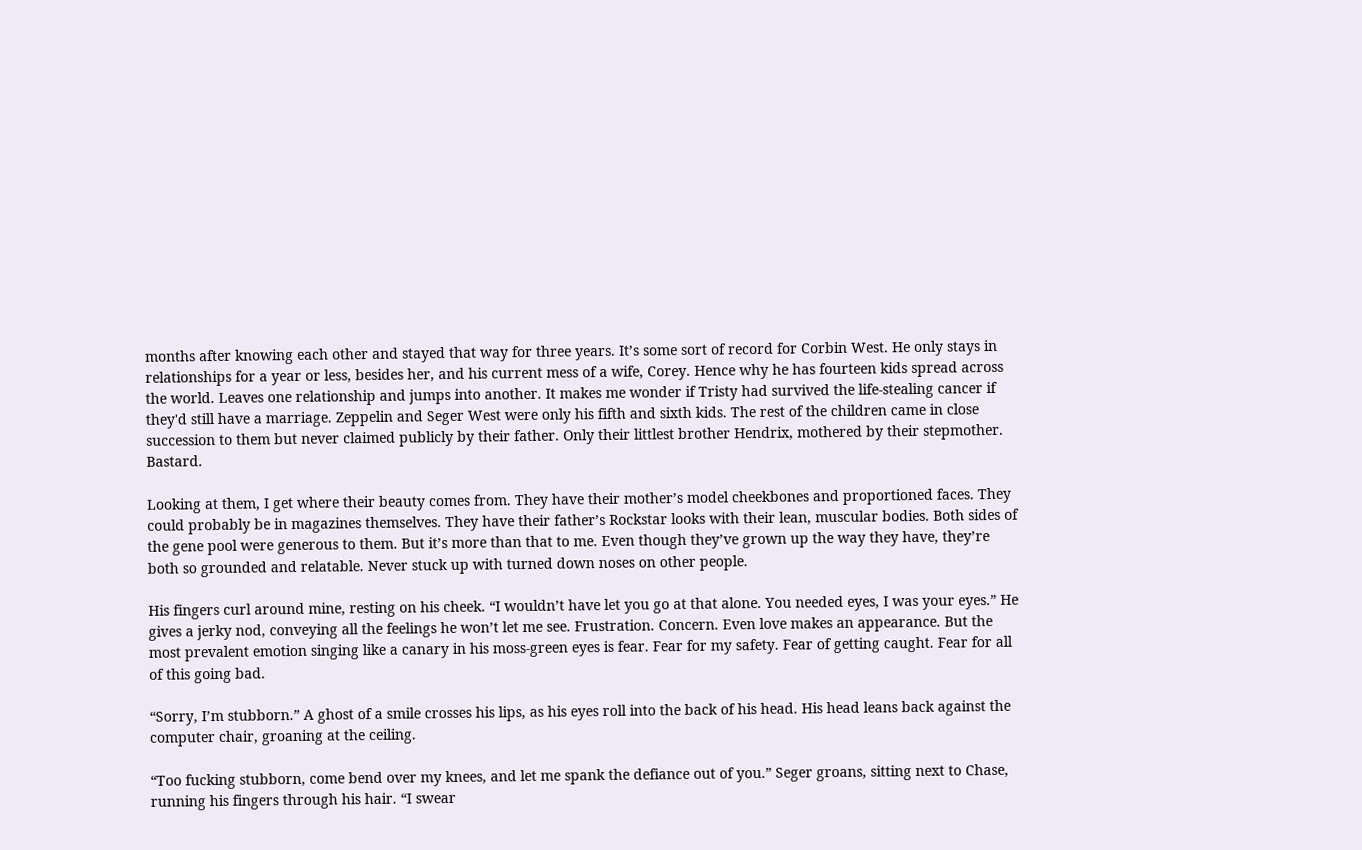months after knowing each other and stayed that way for three years. It’s some sort of record for Corbin West. He only stays in relationships for a year or less, besides her, and his current mess of a wife, Corey. Hence why he has fourteen kids spread across the world. Leaves one relationship and jumps into another. It makes me wonder if Tristy had survived the life-stealing cancer if they'd still have a marriage. Zeppelin and Seger West were only his fifth and sixth kids. The rest of the children came in close succession to them but never claimed publicly by their father. Only their littlest brother Hendrix, mothered by their stepmother. Bastard.

Looking at them, I get where their beauty comes from. They have their mother’s model cheekbones and proportioned faces. They could probably be in magazines themselves. They have their father’s Rockstar looks with their lean, muscular bodies. Both sides of the gene pool were generous to them. But it’s more than that to me. Even though they’ve grown up the way they have, they’re both so grounded and relatable. Never stuck up with turned down noses on other people.

His fingers curl around mine, resting on his cheek. “I wouldn’t have let you go at that alone. You needed eyes, I was your eyes.” He gives a jerky nod, conveying all the feelings he won’t let me see. Frustration. Concern. Even love makes an appearance. But the most prevalent emotion singing like a canary in his moss-green eyes is fear. Fear for my safety. Fear of getting caught. Fear for all of this going bad.

“Sorry, I’m stubborn.” A ghost of a smile crosses his lips, as his eyes roll into the back of his head. His head leans back against the computer chair, groaning at the ceiling.

“Too fucking stubborn, come bend over my knees, and let me spank the defiance out of you.” Seger groans, sitting next to Chase, running his fingers through his hair. “I swear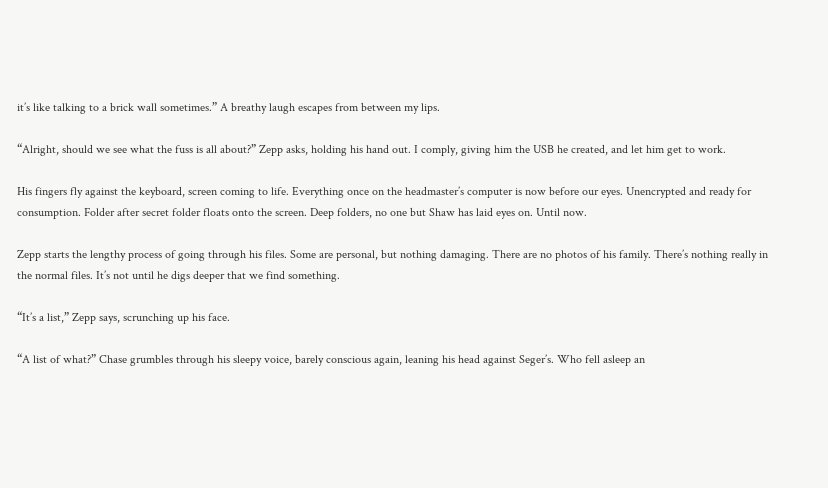it’s like talking to a brick wall sometimes.” A breathy laugh escapes from between my lips.

“Alright, should we see what the fuss is all about?” Zepp asks, holding his hand out. I comply, giving him the USB he created, and let him get to work.

His fingers fly against the keyboard, screen coming to life. Everything once on the headmaster’s computer is now before our eyes. Unencrypted and ready for consumption. Folder after secret folder floats onto the screen. Deep folders, no one but Shaw has laid eyes on. Until now.

Zepp starts the lengthy process of going through his files. Some are personal, but nothing damaging. There are no photos of his family. There’s nothing really in the normal files. It’s not until he digs deeper that we find something.

“It’s a list,” Zepp says, scrunching up his face.

“A list of what?” Chase grumbles through his sleepy voice, barely conscious again, leaning his head against Seger’s. Who fell asleep an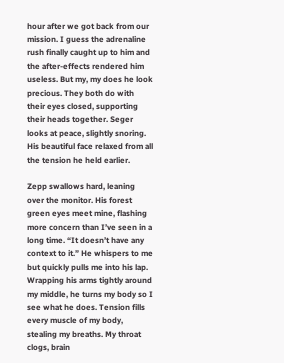hour after we got back from our mission. I guess the adrenaline rush finally caught up to him and the after-effects rendered him useless. But my, my does he look precious. They both do with their eyes closed, supporting their heads together. Seger looks at peace, slightly snoring. His beautiful face relaxed from all the tension he held earlier.

Zepp swallows hard, leaning over the monitor. His forest green eyes meet mine, flashing more concern than I’ve seen in a long time. “It doesn’t have any context to it.” He whispers to me but quickly pulls me into his lap. Wrapping his arms tightly around my middle, he turns my body so I see what he does. Tension fills every muscle of my body, stealing my breaths. My throat clogs, brain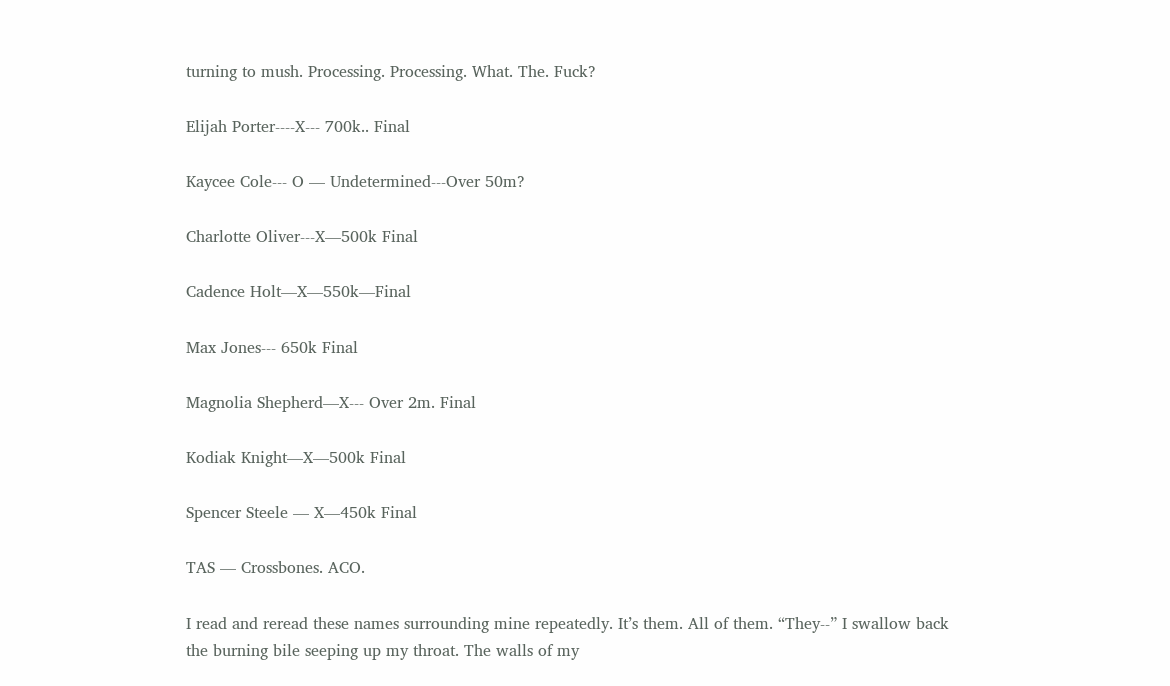turning to mush. Processing. Processing. What. The. Fuck?

Elijah Porter----X--- 700k.. Final

Kaycee Cole--- O — Undetermined---Over 50m?

Charlotte Oliver---X—500k Final

Cadence Holt—X—550k—Final

Max Jones--- 650k Final

Magnolia Shepherd—X--- Over 2m. Final

Kodiak Knight—X—500k Final

Spencer Steele — X—450k Final

TAS — Crossbones. ACO.

I read and reread these names surrounding mine repeatedly. It’s them. All of them. “They--” I swallow back the burning bile seeping up my throat. The walls of my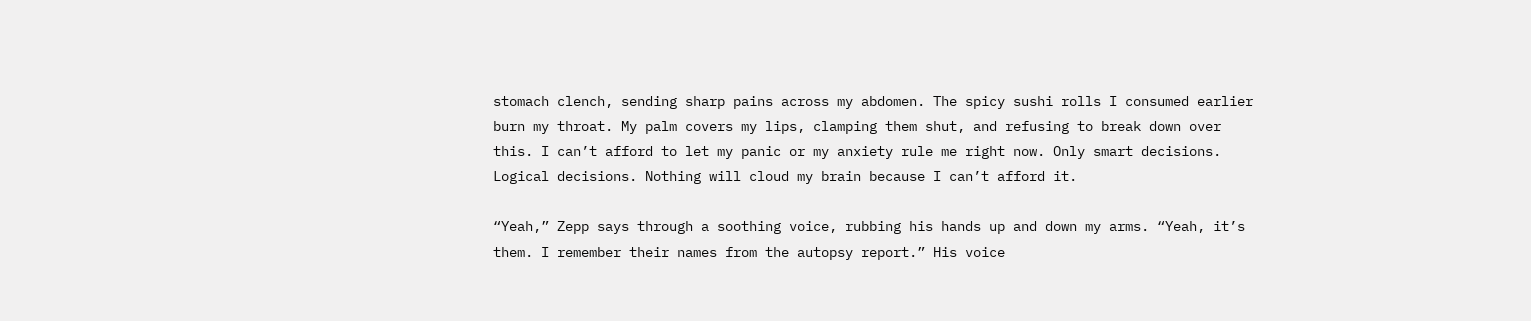stomach clench, sending sharp pains across my abdomen. The spicy sushi rolls I consumed earlier burn my throat. My palm covers my lips, clamping them shut, and refusing to break down over this. I can’t afford to let my panic or my anxiety rule me right now. Only smart decisions. Logical decisions. Nothing will cloud my brain because I can’t afford it.

“Yeah,” Zepp says through a soothing voice, rubbing his hands up and down my arms. “Yeah, it’s them. I remember their names from the autopsy report.” His voice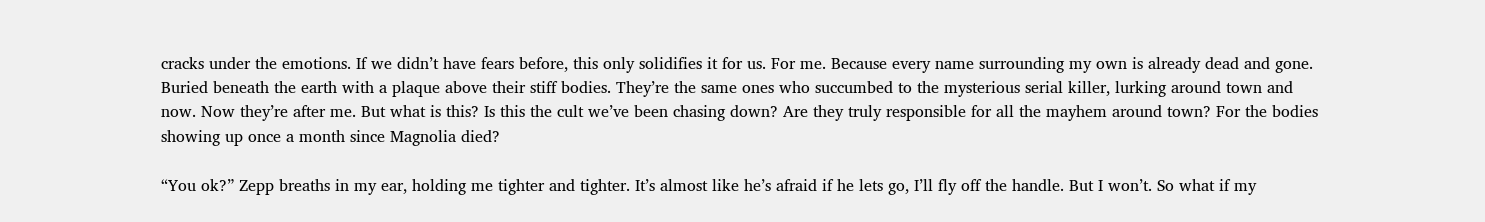cracks under the emotions. If we didn’t have fears before, this only solidifies it for us. For me. Because every name surrounding my own is already dead and gone. Buried beneath the earth with a plaque above their stiff bodies. They’re the same ones who succumbed to the mysterious serial killer, lurking around town and now. Now they’re after me. But what is this? Is this the cult we’ve been chasing down? Are they truly responsible for all the mayhem around town? For the bodies showing up once a month since Magnolia died?

“You ok?” Zepp breaths in my ear, holding me tighter and tighter. It’s almost like he’s afraid if he lets go, I’ll fly off the handle. But I won’t. So what if my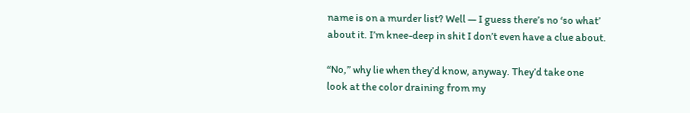name is on a murder list? Well — I guess there’s no ‘so what’ about it. I’m knee-deep in shit I don’t even have a clue about.

“No,” why lie when they’d know, anyway. They’d take one look at the color draining from my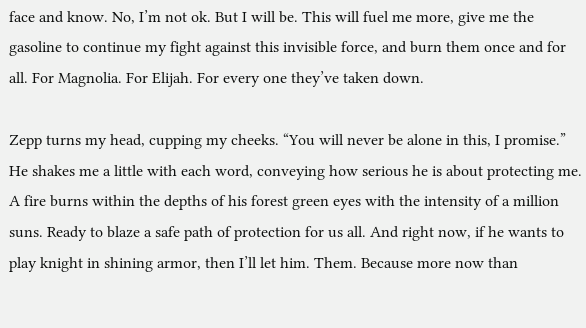face and know. No, I’m not ok. But I will be. This will fuel me more, give me the gasoline to continue my fight against this invisible force, and burn them once and for all. For Magnolia. For Elijah. For every one they’ve taken down.

Zepp turns my head, cupping my cheeks. “You will never be alone in this, I promise.” He shakes me a little with each word, conveying how serious he is about protecting me. A fire burns within the depths of his forest green eyes with the intensity of a million suns. Ready to blaze a safe path of protection for us all. And right now, if he wants to play knight in shining armor, then I’ll let him. Them. Because more now than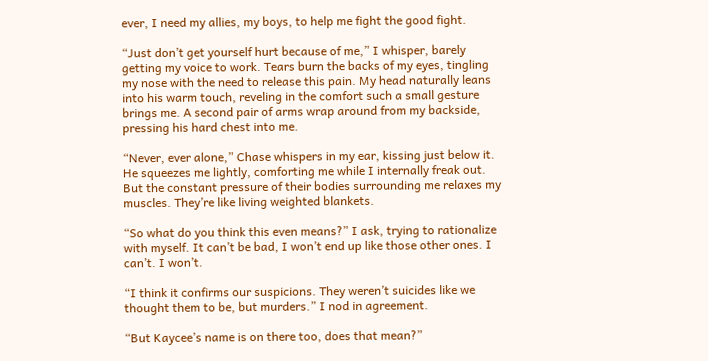ever, I need my allies, my boys, to help me fight the good fight.

“Just don’t get yourself hurt because of me,” I whisper, barely getting my voice to work. Tears burn the backs of my eyes, tingling my nose with the need to release this pain. My head naturally leans into his warm touch, reveling in the comfort such a small gesture brings me. A second pair of arms wrap around from my backside, pressing his hard chest into me.

“Never, ever alone,” Chase whispers in my ear, kissing just below it. He squeezes me lightly, comforting me while I internally freak out. But the constant pressure of their bodies surrounding me relaxes my muscles. They’re like living weighted blankets.

“So what do you think this even means?” I ask, trying to rationalize with myself. It can’t be bad, I won’t end up like those other ones. I can’t. I won’t.

“I think it confirms our suspicions. They weren’t suicides like we thought them to be, but murders.” I nod in agreement.

“But Kaycee’s name is on there too, does that mean?”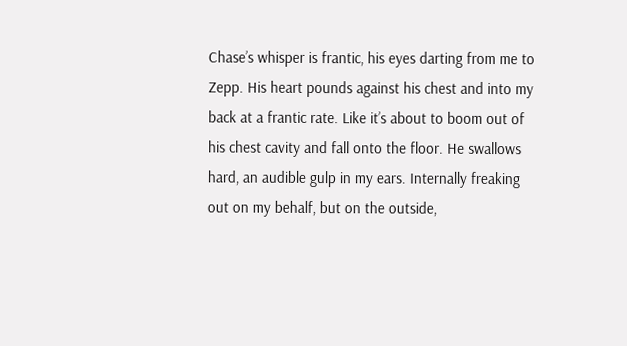Chase’s whisper is frantic, his eyes darting from me to Zepp. His heart pounds against his chest and into my back at a frantic rate. Like it’s about to boom out of his chest cavity and fall onto the floor. He swallows hard, an audible gulp in my ears. Internally freaking out on my behalf, but on the outside,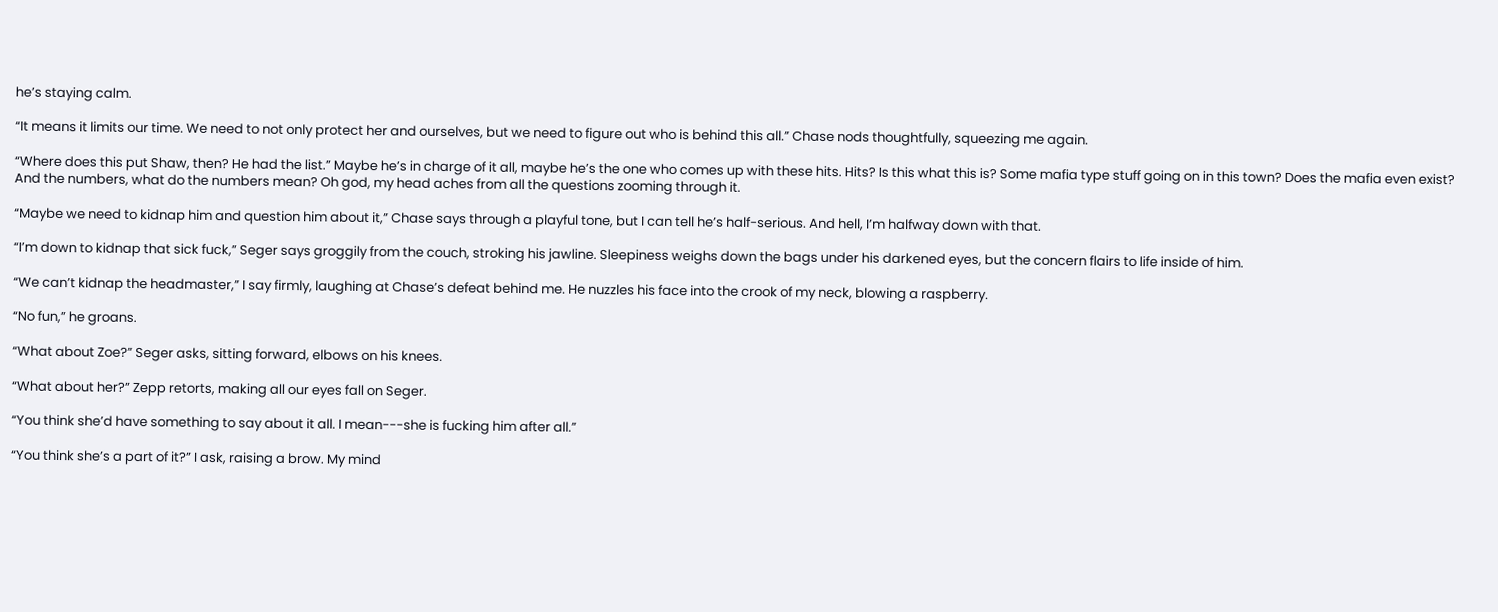he’s staying calm.

“It means it limits our time. We need to not only protect her and ourselves, but we need to figure out who is behind this all.” Chase nods thoughtfully, squeezing me again.

“Where does this put Shaw, then? He had the list.” Maybe he’s in charge of it all, maybe he’s the one who comes up with these hits. Hits? Is this what this is? Some mafia type stuff going on in this town? Does the mafia even exist? And the numbers, what do the numbers mean? Oh god, my head aches from all the questions zooming through it.

“Maybe we need to kidnap him and question him about it,” Chase says through a playful tone, but I can tell he’s half-serious. And hell, I’m halfway down with that.

“I’m down to kidnap that sick fuck,” Seger says groggily from the couch, stroking his jawline. Sleepiness weighs down the bags under his darkened eyes, but the concern flairs to life inside of him.

“We can’t kidnap the headmaster,” I say firmly, laughing at Chase’s defeat behind me. He nuzzles his face into the crook of my neck, blowing a raspberry.

“No fun,” he groans.

“What about Zoe?” Seger asks, sitting forward, elbows on his knees.

“What about her?” Zepp retorts, making all our eyes fall on Seger.

“You think she’d have something to say about it all. I mean---she is fucking him after all.”

“You think she’s a part of it?” I ask, raising a brow. My mind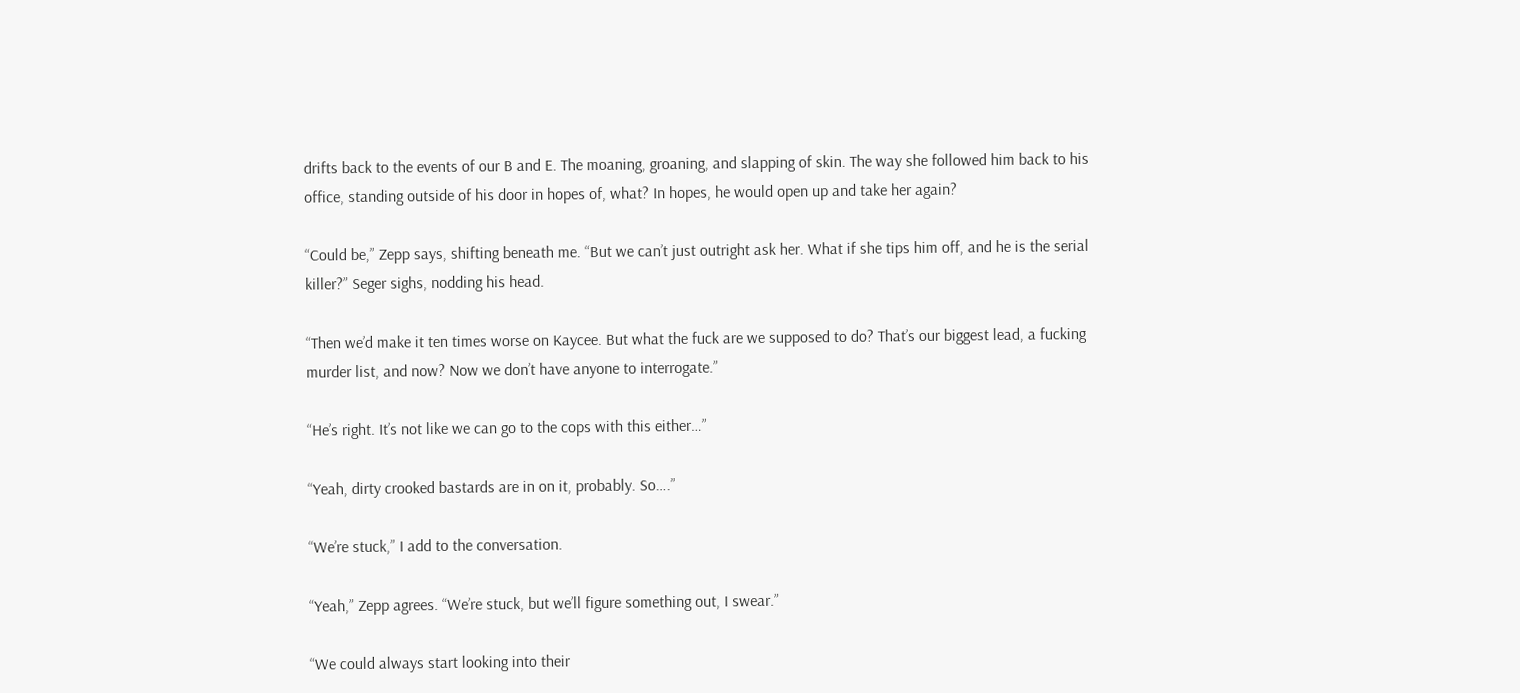drifts back to the events of our B and E. The moaning, groaning, and slapping of skin. The way she followed him back to his office, standing outside of his door in hopes of, what? In hopes, he would open up and take her again?

“Could be,” Zepp says, shifting beneath me. “But we can’t just outright ask her. What if she tips him off, and he is the serial killer?” Seger sighs, nodding his head.

“Then we’d make it ten times worse on Kaycee. But what the fuck are we supposed to do? That’s our biggest lead, a fucking murder list, and now? Now we don’t have anyone to interrogate.”

“He’s right. It’s not like we can go to the cops with this either…”

“Yeah, dirty crooked bastards are in on it, probably. So….”

“We’re stuck,” I add to the conversation.

“Yeah,” Zepp agrees. “We’re stuck, but we’ll figure something out, I swear.”

“We could always start looking into their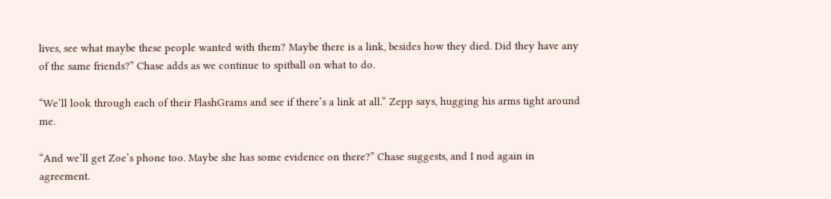lives, see what maybe these people wanted with them? Maybe there is a link, besides how they died. Did they have any of the same friends?” Chase adds as we continue to spitball on what to do.

“We’ll look through each of their FlashGrams and see if there’s a link at all.“ Zepp says, hugging his arms tight around me.

“And we’ll get Zoe’s phone too. Maybe she has some evidence on there?” Chase suggests, and I nod again in agreement.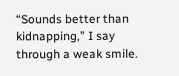“Sounds better than kidnapping,” I say through a weak smile.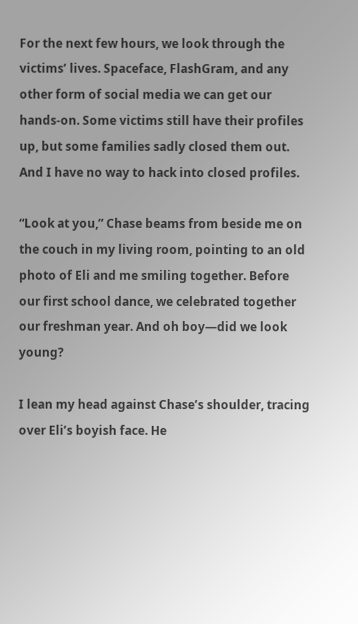For the next few hours, we look through the victims’ lives. Spaceface, FlashGram, and any other form of social media we can get our hands-on. Some victims still have their profiles up, but some families sadly closed them out. And I have no way to hack into closed profiles.

“Look at you,” Chase beams from beside me on the couch in my living room, pointing to an old photo of Eli and me smiling together. Before our first school dance, we celebrated together our freshman year. And oh boy—did we look young?

I lean my head against Chase’s shoulder, tracing over Eli’s boyish face. He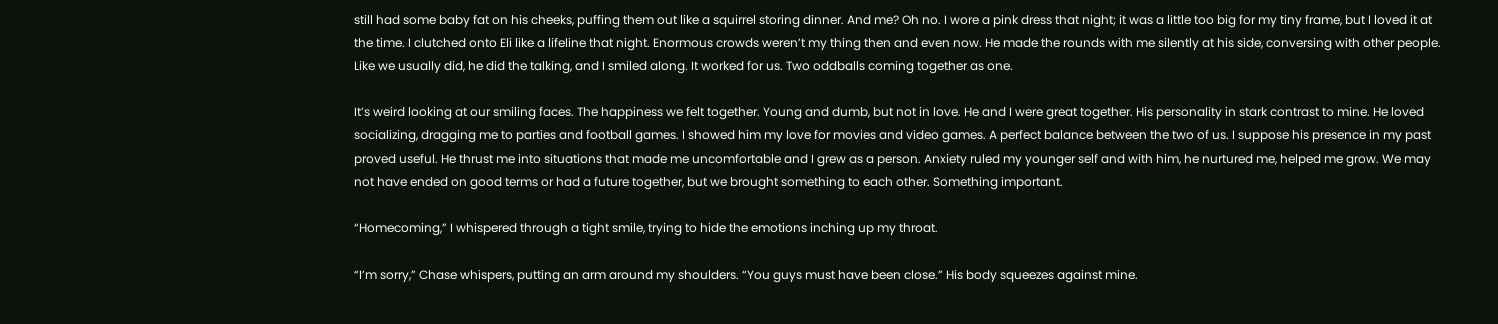still had some baby fat on his cheeks, puffing them out like a squirrel storing dinner. And me? Oh no. I wore a pink dress that night; it was a little too big for my tiny frame, but I loved it at the time. I clutched onto Eli like a lifeline that night. Enormous crowds weren’t my thing then and even now. He made the rounds with me silently at his side, conversing with other people. Like we usually did, he did the talking, and I smiled along. It worked for us. Two oddballs coming together as one.

It’s weird looking at our smiling faces. The happiness we felt together. Young and dumb, but not in love. He and I were great together. His personality in stark contrast to mine. He loved socializing, dragging me to parties and football games. I showed him my love for movies and video games. A perfect balance between the two of us. I suppose his presence in my past proved useful. He thrust me into situations that made me uncomfortable and I grew as a person. Anxiety ruled my younger self and with him, he nurtured me, helped me grow. We may not have ended on good terms or had a future together, but we brought something to each other. Something important.

“Homecoming,” I whispered through a tight smile, trying to hide the emotions inching up my throat.

“I’m sorry,” Chase whispers, putting an arm around my shoulders. “You guys must have been close.” His body squeezes against mine.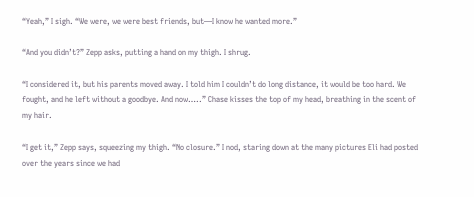“Yeah,” I sigh. “We were, we were best friends, but—I know he wanted more.”

“And you didn’t?” Zepp asks, putting a hand on my thigh. I shrug.

“I considered it, but his parents moved away. I told him I couldn’t do long distance, it would be too hard. We fought, and he left without a goodbye. And now…..” Chase kisses the top of my head, breathing in the scent of my hair.

“I get it,” Zepp says, squeezing my thigh. “No closure.” I nod, staring down at the many pictures Eli had posted over the years since we had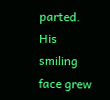parted. His smiling face grew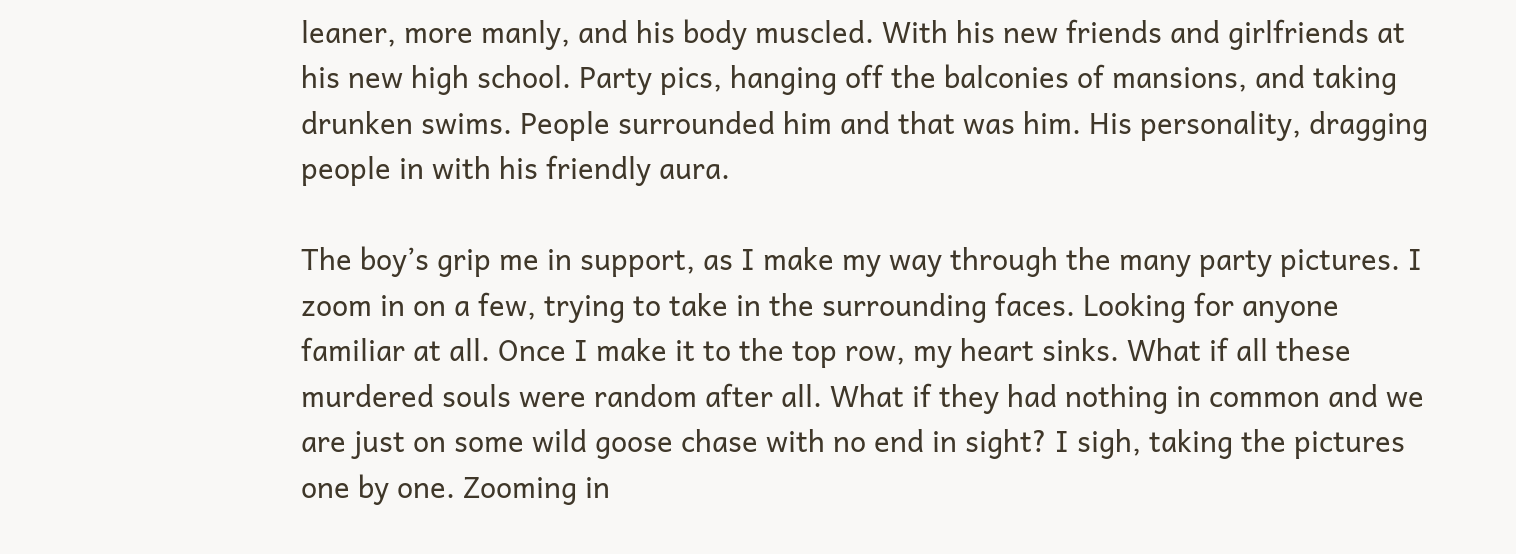leaner, more manly, and his body muscled. With his new friends and girlfriends at his new high school. Party pics, hanging off the balconies of mansions, and taking drunken swims. People surrounded him and that was him. His personality, dragging people in with his friendly aura.

The boy’s grip me in support, as I make my way through the many party pictures. I zoom in on a few, trying to take in the surrounding faces. Looking for anyone familiar at all. Once I make it to the top row, my heart sinks. What if all these murdered souls were random after all. What if they had nothing in common and we are just on some wild goose chase with no end in sight? I sigh, taking the pictures one by one. Zooming in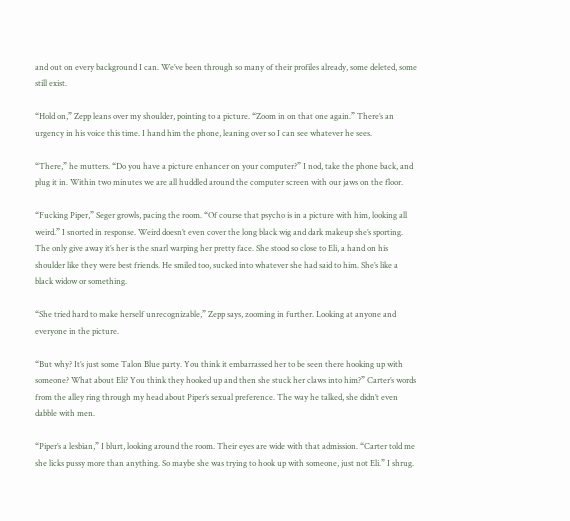and out on every background I can. We’ve been through so many of their profiles already, some deleted, some still exist.

“Hold on,” Zepp leans over my shoulder, pointing to a picture. “Zoom in on that one again.” There’s an urgency in his voice this time. I hand him the phone, leaning over so I can see whatever he sees.

“There,” he mutters. “Do you have a picture enhancer on your computer?” I nod, take the phone back, and plug it in. Within two minutes we are all huddled around the computer screen with our jaws on the floor.

“Fucking Piper,” Seger growls, pacing the room. “Of course that psycho is in a picture with him, looking all weird.” I snorted in response. Weird doesn’t even cover the long black wig and dark makeup she’s sporting. The only give away it’s her is the snarl warping her pretty face. She stood so close to Eli, a hand on his shoulder like they were best friends. He smiled too, sucked into whatever she had said to him. She’s like a black widow or something.

“She tried hard to make herself unrecognizable,” Zepp says, zooming in further. Looking at anyone and everyone in the picture.

“But why? It’s just some Talon Blue party. You think it embarrassed her to be seen there hooking up with someone? What about Eli? You think they hooked up and then she stuck her claws into him?” Carter’s words from the alley ring through my head about Piper’s sexual preference. The way he talked, she didn’t even dabble with men.

“Piper’s a lesbian,” I blurt, looking around the room. Their eyes are wide with that admission. “Carter told me she licks pussy more than anything. So maybe she was trying to hook up with someone, just not Eli.” I shrug.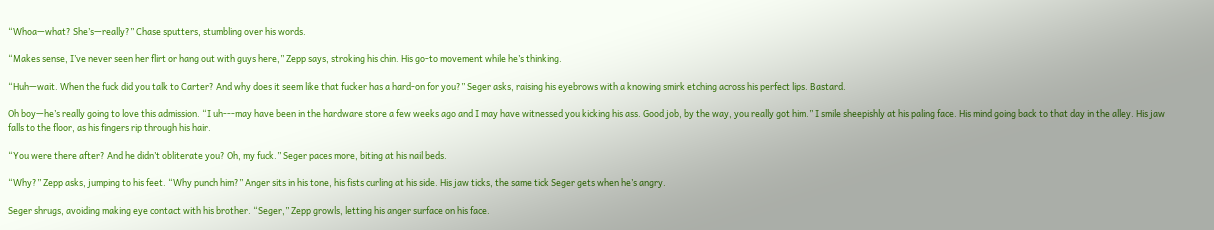“Whoa—what? She’s—really?” Chase sputters, stumbling over his words.

“Makes sense, I’ve never seen her flirt or hang out with guys here,” Zepp says, stroking his chin. His go-to movement while he’s thinking.

“Huh—wait. When the fuck did you talk to Carter? And why does it seem like that fucker has a hard-on for you?” Seger asks, raising his eyebrows with a knowing smirk etching across his perfect lips. Bastard.

Oh boy—he’s really going to love this admission. “I uh---may have been in the hardware store a few weeks ago and I may have witnessed you kicking his ass. Good job, by the way, you really got him.” I smile sheepishly at his paling face. His mind going back to that day in the alley. His jaw falls to the floor, as his fingers rip through his hair.

“You were there after? And he didn’t obliterate you? Oh, my fuck.” Seger paces more, biting at his nail beds.

“Why?” Zepp asks, jumping to his feet. “Why punch him?” Anger sits in his tone, his fists curling at his side. His jaw ticks, the same tick Seger gets when he’s angry.

Seger shrugs, avoiding making eye contact with his brother. “Seger,” Zepp growls, letting his anger surface on his face.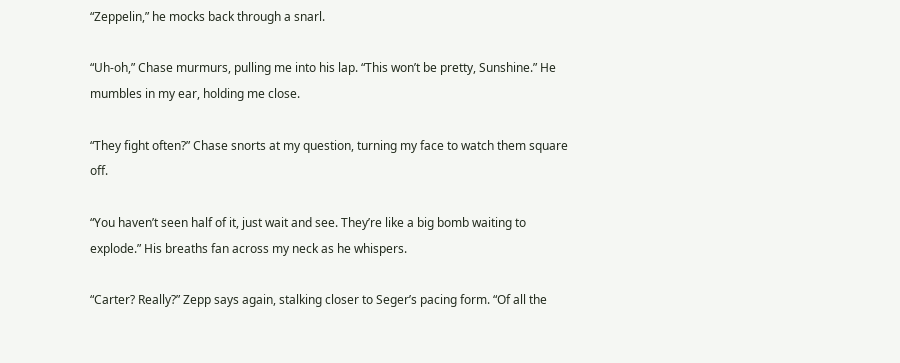“Zeppelin,” he mocks back through a snarl.

“Uh-oh,” Chase murmurs, pulling me into his lap. “This won’t be pretty, Sunshine.” He mumbles in my ear, holding me close.

“They fight often?” Chase snorts at my question, turning my face to watch them square off.

“You haven’t seen half of it, just wait and see. They’re like a big bomb waiting to explode.” His breaths fan across my neck as he whispers.

“Carter? Really?” Zepp says again, stalking closer to Seger’s pacing form. “Of all the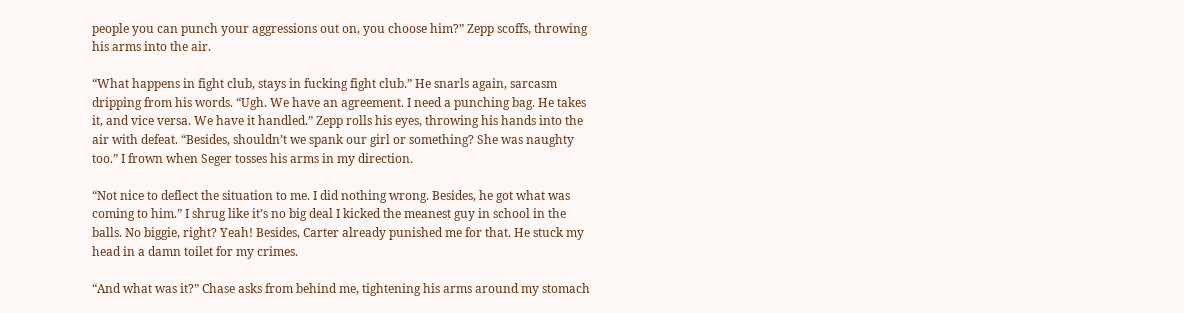people you can punch your aggressions out on, you choose him?” Zepp scoffs, throwing his arms into the air.

“What happens in fight club, stays in fucking fight club.” He snarls again, sarcasm dripping from his words. “Ugh. We have an agreement. I need a punching bag. He takes it, and vice versa. We have it handled.” Zepp rolls his eyes, throwing his hands into the air with defeat. “Besides, shouldn’t we spank our girl or something? She was naughty too.” I frown when Seger tosses his arms in my direction.

“Not nice to deflect the situation to me. I did nothing wrong. Besides, he got what was coming to him.” I shrug like it’s no big deal I kicked the meanest guy in school in the balls. No biggie, right? Yeah! Besides, Carter already punished me for that. He stuck my head in a damn toilet for my crimes.

“And what was it?” Chase asks from behind me, tightening his arms around my stomach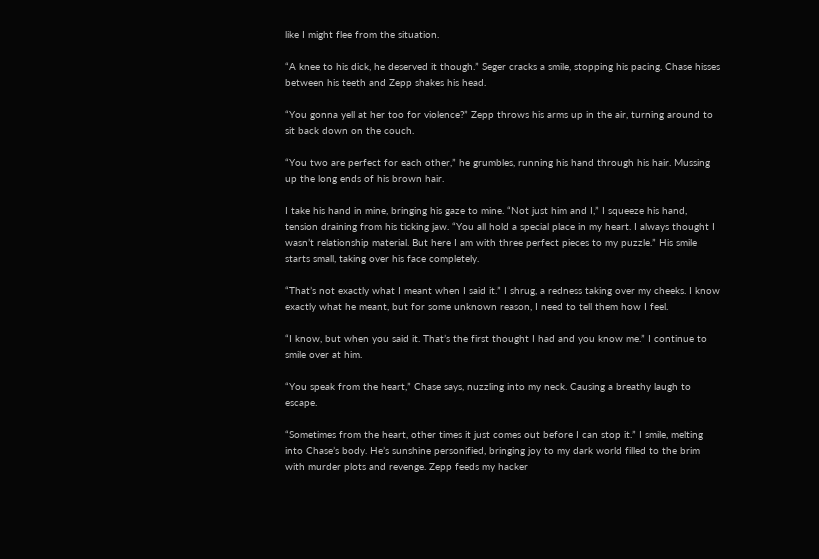like I might flee from the situation.

“A knee to his dick, he deserved it though.” Seger cracks a smile, stopping his pacing. Chase hisses between his teeth and Zepp shakes his head.

“You gonna yell at her too for violence?” Zepp throws his arms up in the air, turning around to sit back down on the couch.

“You two are perfect for each other,” he grumbles, running his hand through his hair. Mussing up the long ends of his brown hair.

I take his hand in mine, bringing his gaze to mine. “Not just him and I,” I squeeze his hand, tension draining from his ticking jaw. “You all hold a special place in my heart. I always thought I wasn’t relationship material. But here I am with three perfect pieces to my puzzle.” His smile starts small, taking over his face completely.

“That’s not exactly what I meant when I said it.” I shrug, a redness taking over my cheeks. I know exactly what he meant, but for some unknown reason, I need to tell them how I feel.

“I know, but when you said it. That’s the first thought I had and you know me.” I continue to smile over at him.

“You speak from the heart,” Chase says, nuzzling into my neck. Causing a breathy laugh to escape.

“Sometimes from the heart, other times it just comes out before I can stop it.” I smile, melting into Chase’s body. He’s sunshine personified, bringing joy to my dark world filled to the brim with murder plots and revenge. Zepp feeds my hacker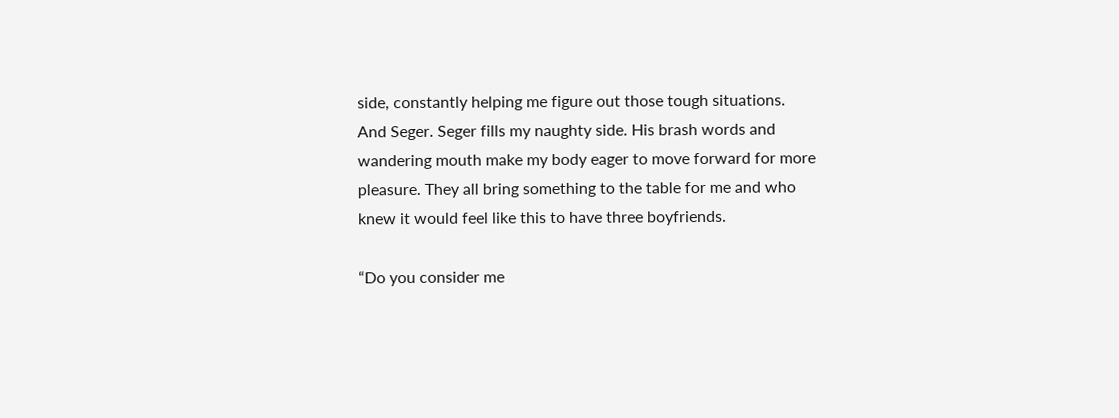side, constantly helping me figure out those tough situations. And Seger. Seger fills my naughty side. His brash words and wandering mouth make my body eager to move forward for more pleasure. They all bring something to the table for me and who knew it would feel like this to have three boyfriends.

“Do you consider me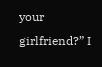your girlfriend?” I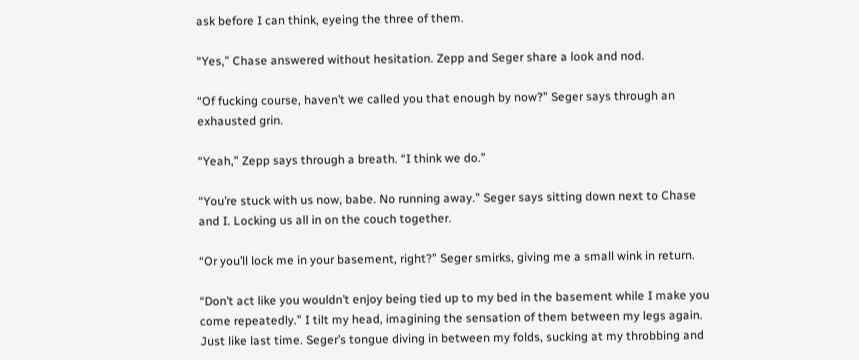ask before I can think, eyeing the three of them.

“Yes,” Chase answered without hesitation. Zepp and Seger share a look and nod.

“Of fucking course, haven’t we called you that enough by now?” Seger says through an exhausted grin.

“Yeah,” Zepp says through a breath. “I think we do.”

“You’re stuck with us now, babe. No running away.” Seger says sitting down next to Chase and I. Locking us all in on the couch together.

“Or you’ll lock me in your basement, right?” Seger smirks, giving me a small wink in return.

“Don’t act like you wouldn’t enjoy being tied up to my bed in the basement while I make you come repeatedly.” I tilt my head, imagining the sensation of them between my legs again. Just like last time. Seger’s tongue diving in between my folds, sucking at my throbbing and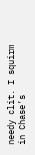needy clit. I squirm in Chase’s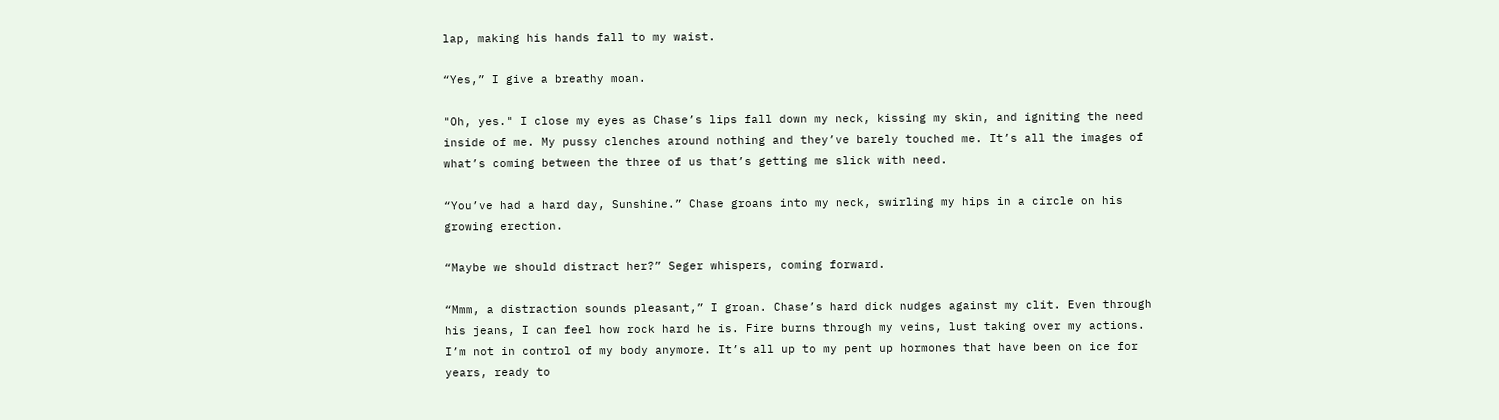lap, making his hands fall to my waist.

“Yes,” I give a breathy moan.

"Oh, yes." I close my eyes as Chase’s lips fall down my neck, kissing my skin, and igniting the need inside of me. My pussy clenches around nothing and they’ve barely touched me. It’s all the images of what’s coming between the three of us that’s getting me slick with need.

“You’ve had a hard day, Sunshine.” Chase groans into my neck, swirling my hips in a circle on his growing erection.

“Maybe we should distract her?” Seger whispers, coming forward.

“Mmm, a distraction sounds pleasant,” I groan. Chase’s hard dick nudges against my clit. Even through his jeans, I can feel how rock hard he is. Fire burns through my veins, lust taking over my actions. I’m not in control of my body anymore. It’s all up to my pent up hormones that have been on ice for years, ready to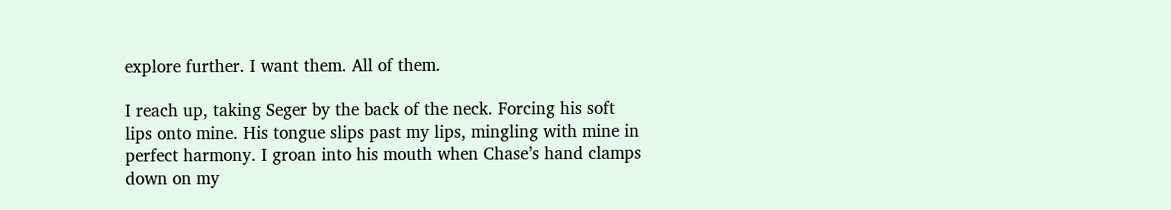explore further. I want them. All of them.

I reach up, taking Seger by the back of the neck. Forcing his soft lips onto mine. His tongue slips past my lips, mingling with mine in perfect harmony. I groan into his mouth when Chase’s hand clamps down on my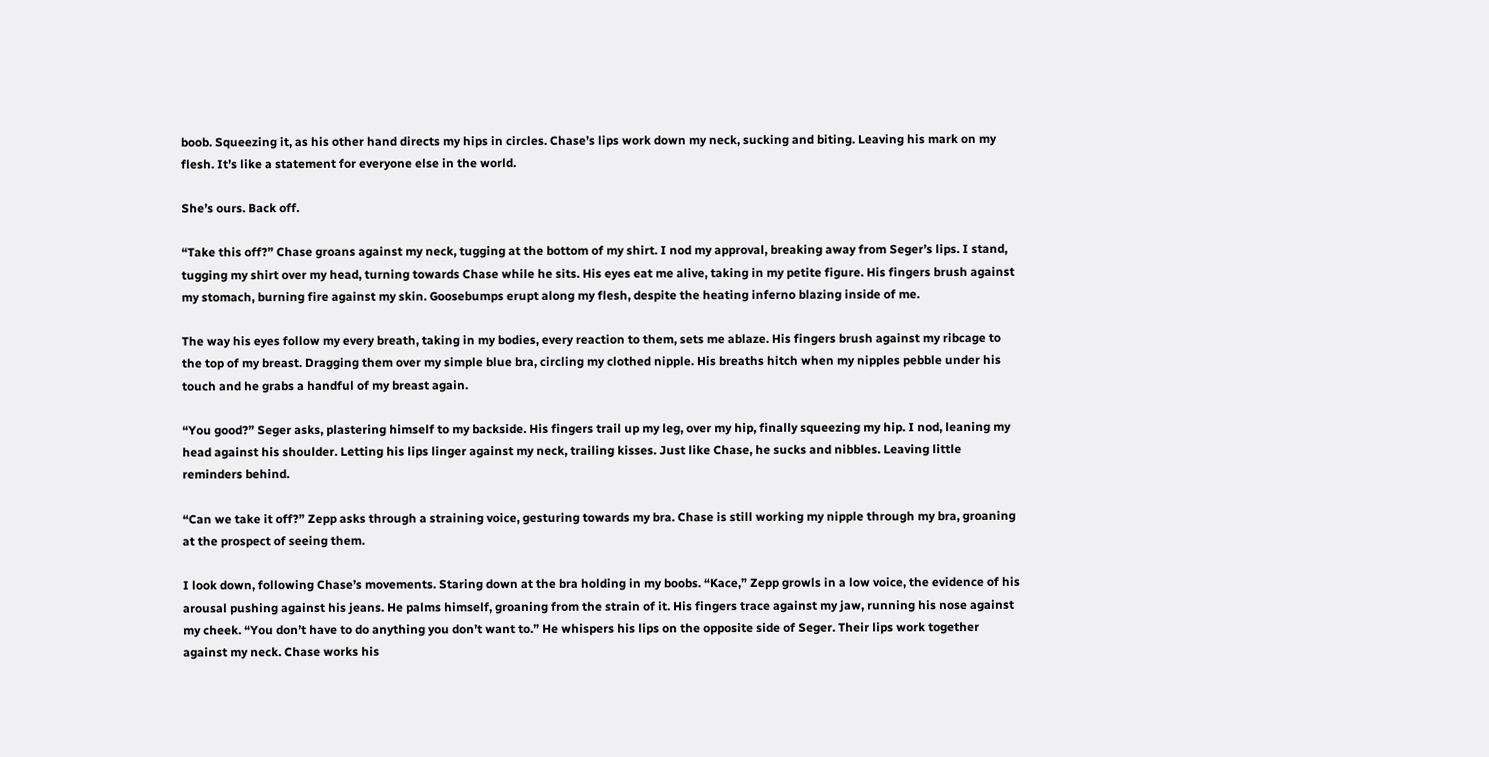boob. Squeezing it, as his other hand directs my hips in circles. Chase’s lips work down my neck, sucking and biting. Leaving his mark on my flesh. It’s like a statement for everyone else in the world.

She’s ours. Back off.

“Take this off?” Chase groans against my neck, tugging at the bottom of my shirt. I nod my approval, breaking away from Seger’s lips. I stand, tugging my shirt over my head, turning towards Chase while he sits. His eyes eat me alive, taking in my petite figure. His fingers brush against my stomach, burning fire against my skin. Goosebumps erupt along my flesh, despite the heating inferno blazing inside of me.

The way his eyes follow my every breath, taking in my bodies, every reaction to them, sets me ablaze. His fingers brush against my ribcage to the top of my breast. Dragging them over my simple blue bra, circling my clothed nipple. His breaths hitch when my nipples pebble under his touch and he grabs a handful of my breast again.

“You good?” Seger asks, plastering himself to my backside. His fingers trail up my leg, over my hip, finally squeezing my hip. I nod, leaning my head against his shoulder. Letting his lips linger against my neck, trailing kisses. Just like Chase, he sucks and nibbles. Leaving little reminders behind.

“Can we take it off?” Zepp asks through a straining voice, gesturing towards my bra. Chase is still working my nipple through my bra, groaning at the prospect of seeing them.

I look down, following Chase’s movements. Staring down at the bra holding in my boobs. “Kace,” Zepp growls in a low voice, the evidence of his arousal pushing against his jeans. He palms himself, groaning from the strain of it. His fingers trace against my jaw, running his nose against my cheek. “You don’t have to do anything you don’t want to.” He whispers his lips on the opposite side of Seger. Their lips work together against my neck. Chase works his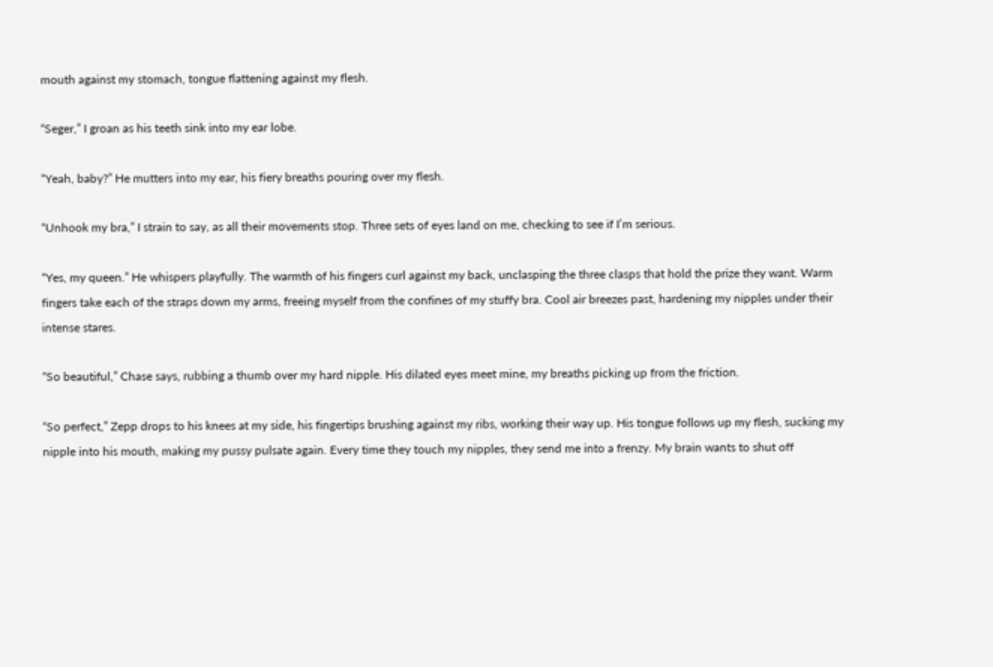mouth against my stomach, tongue flattening against my flesh.

“Seger,” I groan as his teeth sink into my ear lobe.

“Yeah, baby?” He mutters into my ear, his fiery breaths pouring over my flesh.

“Unhook my bra,” I strain to say, as all their movements stop. Three sets of eyes land on me, checking to see if I’m serious.

“Yes, my queen.” He whispers playfully. The warmth of his fingers curl against my back, unclasping the three clasps that hold the prize they want. Warm fingers take each of the straps down my arms, freeing myself from the confines of my stuffy bra. Cool air breezes past, hardening my nipples under their intense stares.

“So beautiful,” Chase says, rubbing a thumb over my hard nipple. His dilated eyes meet mine, my breaths picking up from the friction.

“So perfect,” Zepp drops to his knees at my side, his fingertips brushing against my ribs, working their way up. His tongue follows up my flesh, sucking my nipple into his mouth, making my pussy pulsate again. Every time they touch my nipples, they send me into a frenzy. My brain wants to shut off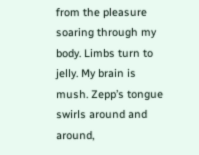from the pleasure soaring through my body. Limbs turn to jelly. My brain is mush. Zepp’s tongue swirls around and around,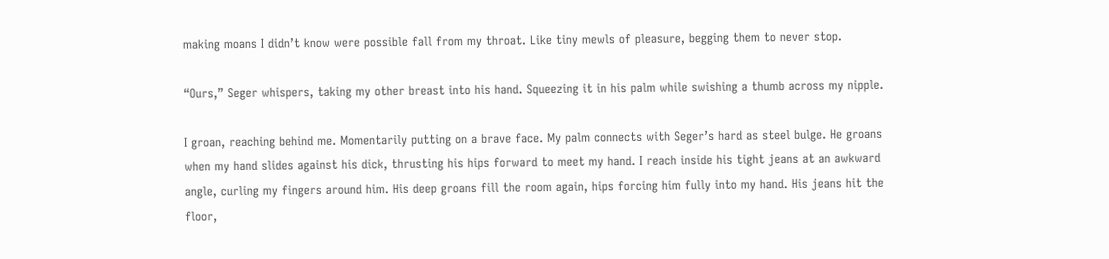making moans I didn’t know were possible fall from my throat. Like tiny mewls of pleasure, begging them to never stop.

“Ours,” Seger whispers, taking my other breast into his hand. Squeezing it in his palm while swishing a thumb across my nipple.

I groan, reaching behind me. Momentarily putting on a brave face. My palm connects with Seger’s hard as steel bulge. He groans when my hand slides against his dick, thrusting his hips forward to meet my hand. I reach inside his tight jeans at an awkward angle, curling my fingers around him. His deep groans fill the room again, hips forcing him fully into my hand. His jeans hit the floor,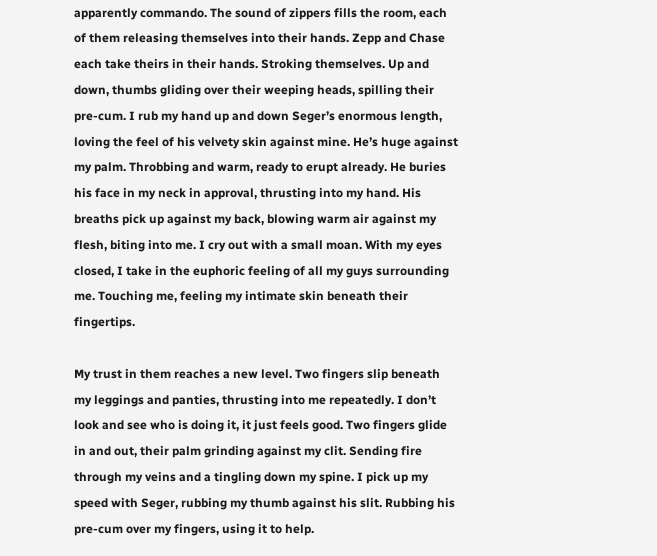apparently commando. The sound of zippers fills the room, each of them releasing themselves into their hands. Zepp and Chase each take theirs in their hands. Stroking themselves. Up and down, thumbs gliding over their weeping heads, spilling their pre-cum. I rub my hand up and down Seger’s enormous length, loving the feel of his velvety skin against mine. He’s huge against my palm. Throbbing and warm, ready to erupt already. He buries his face in my neck in approval, thrusting into my hand. His breaths pick up against my back, blowing warm air against my flesh, biting into me. I cry out with a small moan. With my eyes closed, I take in the euphoric feeling of all my guys surrounding me. Touching me, feeling my intimate skin beneath their fingertips.

My trust in them reaches a new level. Two fingers slip beneath my leggings and panties, thrusting into me repeatedly. I don’t look and see who is doing it, it just feels good. Two fingers glide in and out, their palm grinding against my clit. Sending fire through my veins and a tingling down my spine. I pick up my speed with Seger, rubbing my thumb against his slit. Rubbing his pre-cum over my fingers, using it to help.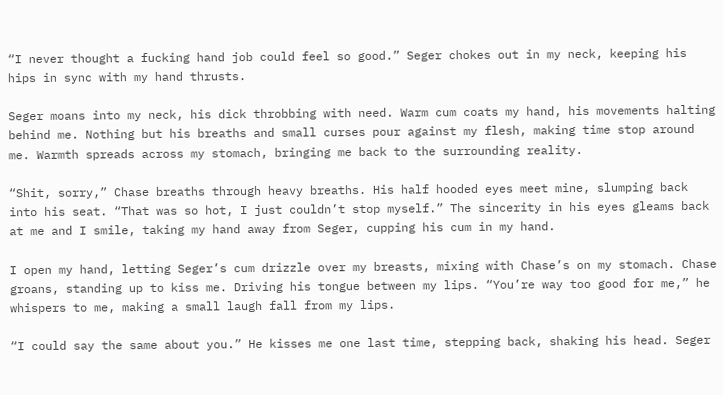“I never thought a fucking hand job could feel so good.” Seger chokes out in my neck, keeping his hips in sync with my hand thrusts.

Seger moans into my neck, his dick throbbing with need. Warm cum coats my hand, his movements halting behind me. Nothing but his breaths and small curses pour against my flesh, making time stop around me. Warmth spreads across my stomach, bringing me back to the surrounding reality.

“Shit, sorry,” Chase breaths through heavy breaths. His half hooded eyes meet mine, slumping back into his seat. “That was so hot, I just couldn’t stop myself.” The sincerity in his eyes gleams back at me and I smile, taking my hand away from Seger, cupping his cum in my hand.

I open my hand, letting Seger’s cum drizzle over my breasts, mixing with Chase’s on my stomach. Chase groans, standing up to kiss me. Driving his tongue between my lips. “You’re way too good for me,” he whispers to me, making a small laugh fall from my lips.

“I could say the same about you.” He kisses me one last time, stepping back, shaking his head. Seger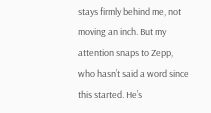stays firmly behind me, not moving an inch. But my attention snaps to Zepp, who hasn’t said a word since this started. He’s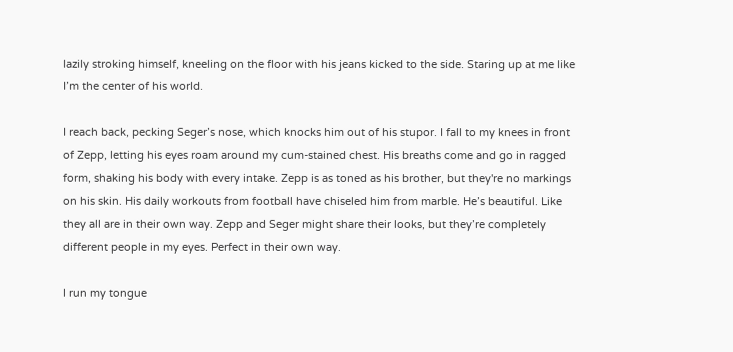lazily stroking himself, kneeling on the floor with his jeans kicked to the side. Staring up at me like I’m the center of his world.

I reach back, pecking Seger’s nose, which knocks him out of his stupor. I fall to my knees in front of Zepp, letting his eyes roam around my cum-stained chest. His breaths come and go in ragged form, shaking his body with every intake. Zepp is as toned as his brother, but they're no markings on his skin. His daily workouts from football have chiseled him from marble. He’s beautiful. Like they all are in their own way. Zepp and Seger might share their looks, but they’re completely different people in my eyes. Perfect in their own way.

I run my tongue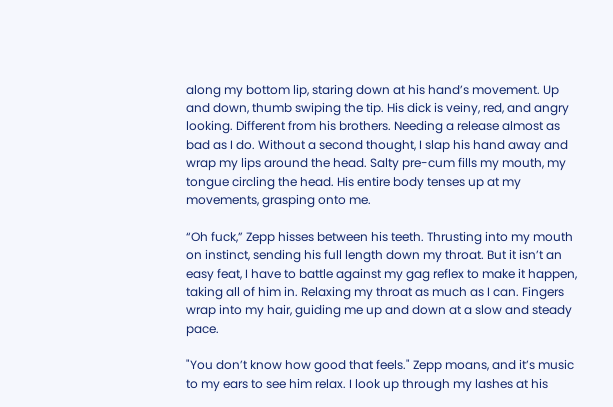along my bottom lip, staring down at his hand’s movement. Up and down, thumb swiping the tip. His dick is veiny, red, and angry looking. Different from his brothers. Needing a release almost as bad as I do. Without a second thought, I slap his hand away and wrap my lips around the head. Salty pre-cum fills my mouth, my tongue circling the head. His entire body tenses up at my movements, grasping onto me.

“Oh fuck,” Zepp hisses between his teeth. Thrusting into my mouth on instinct, sending his full length down my throat. But it isn’t an easy feat, I have to battle against my gag reflex to make it happen, taking all of him in. Relaxing my throat as much as I can. Fingers wrap into my hair, guiding me up and down at a slow and steady pace.

"You don’t know how good that feels." Zepp moans, and it’s music to my ears to see him relax. I look up through my lashes at his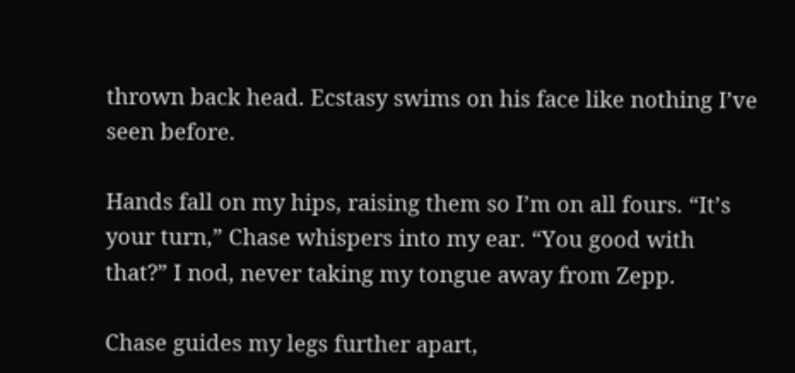thrown back head. Ecstasy swims on his face like nothing I’ve seen before.

Hands fall on my hips, raising them so I’m on all fours. “It’s your turn,” Chase whispers into my ear. “You good with that?” I nod, never taking my tongue away from Zepp.

Chase guides my legs further apart,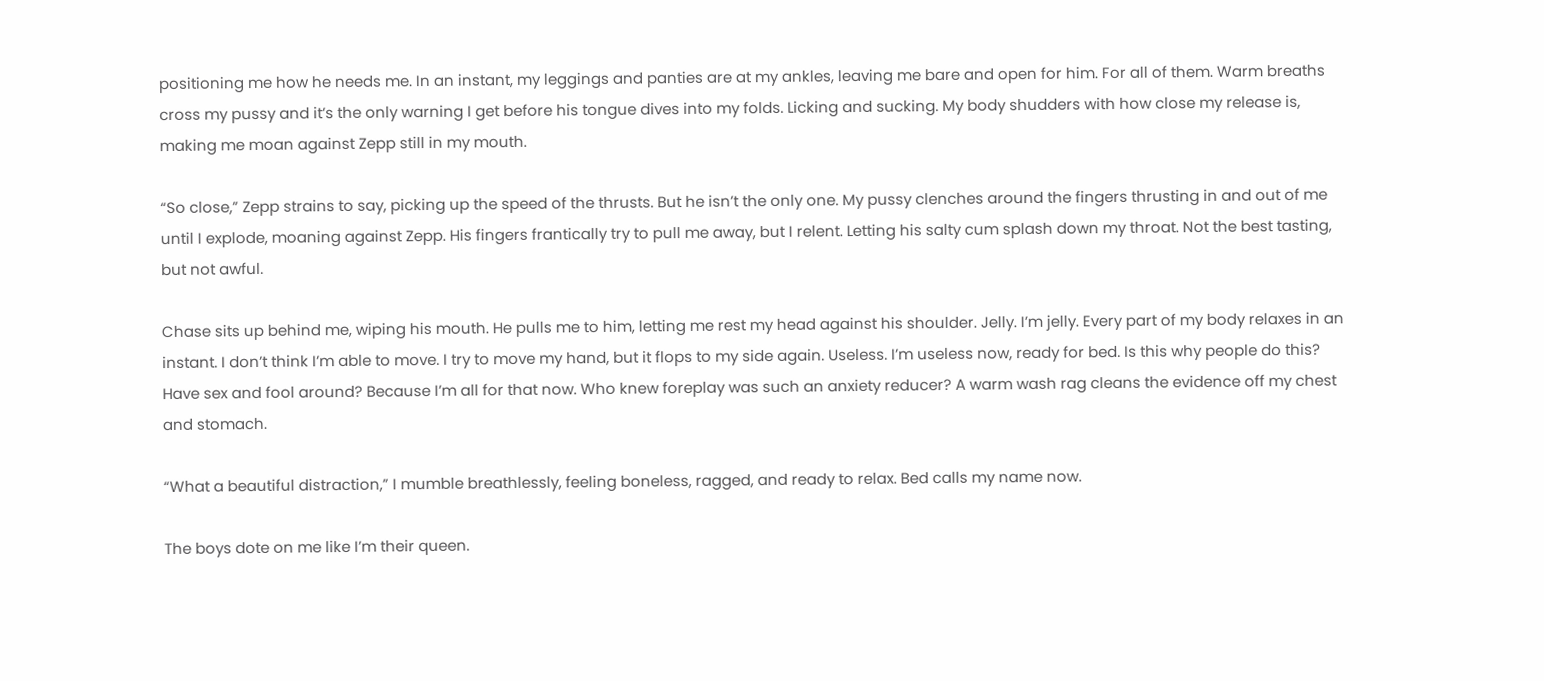positioning me how he needs me. In an instant, my leggings and panties are at my ankles, leaving me bare and open for him. For all of them. Warm breaths cross my pussy and it’s the only warning I get before his tongue dives into my folds. Licking and sucking. My body shudders with how close my release is, making me moan against Zepp still in my mouth.

“So close,” Zepp strains to say, picking up the speed of the thrusts. But he isn’t the only one. My pussy clenches around the fingers thrusting in and out of me until I explode, moaning against Zepp. His fingers frantically try to pull me away, but I relent. Letting his salty cum splash down my throat. Not the best tasting, but not awful.

Chase sits up behind me, wiping his mouth. He pulls me to him, letting me rest my head against his shoulder. Jelly. I’m jelly. Every part of my body relaxes in an instant. I don’t think I’m able to move. I try to move my hand, but it flops to my side again. Useless. I’m useless now, ready for bed. Is this why people do this? Have sex and fool around? Because I’m all for that now. Who knew foreplay was such an anxiety reducer? A warm wash rag cleans the evidence off my chest and stomach.

“What a beautiful distraction,” I mumble breathlessly, feeling boneless, ragged, and ready to relax. Bed calls my name now.

The boys dote on me like I’m their queen.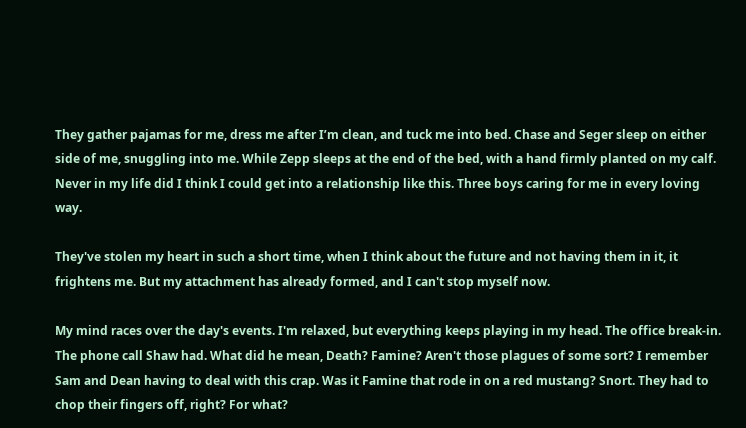They gather pajamas for me, dress me after I’m clean, and tuck me into bed. Chase and Seger sleep on either side of me, snuggling into me. While Zepp sleeps at the end of the bed, with a hand firmly planted on my calf. Never in my life did I think I could get into a relationship like this. Three boys caring for me in every loving way.

They've stolen my heart in such a short time, when I think about the future and not having them in it, it frightens me. But my attachment has already formed, and I can't stop myself now.

My mind races over the day's events. I'm relaxed, but everything keeps playing in my head. The office break-in. The phone call Shaw had. What did he mean, Death? Famine? Aren't those plagues of some sort? I remember Sam and Dean having to deal with this crap. Was it Famine that rode in on a red mustang? Snort. They had to chop their fingers off, right? For what?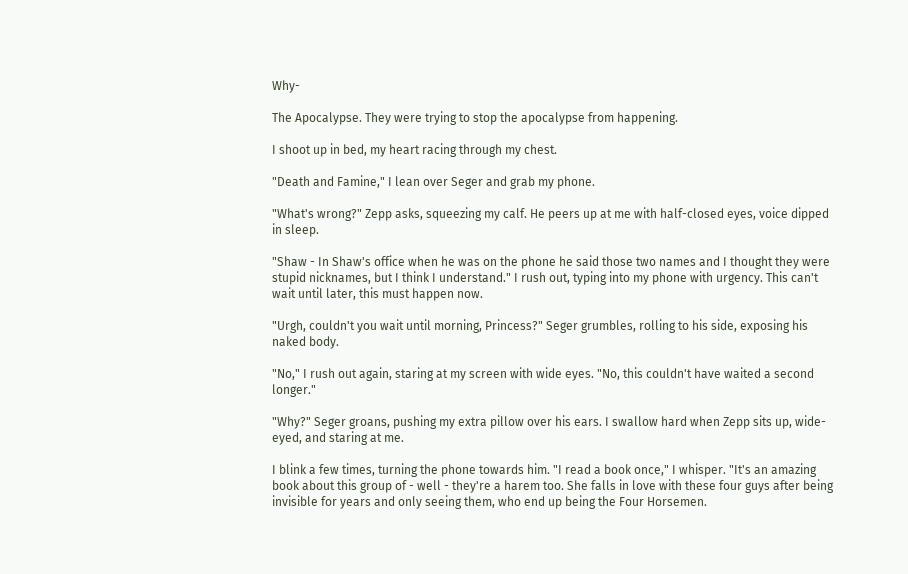Why-

The Apocalypse. They were trying to stop the apocalypse from happening.

I shoot up in bed, my heart racing through my chest.

"Death and Famine," I lean over Seger and grab my phone.

"What's wrong?" Zepp asks, squeezing my calf. He peers up at me with half-closed eyes, voice dipped in sleep.

"Shaw - In Shaw's office when he was on the phone he said those two names and I thought they were stupid nicknames, but I think I understand." I rush out, typing into my phone with urgency. This can't wait until later, this must happen now.

"Urgh, couldn't you wait until morning, Princess?" Seger grumbles, rolling to his side, exposing his naked body.

"No," I rush out again, staring at my screen with wide eyes. "No, this couldn't have waited a second longer."

"Why?" Seger groans, pushing my extra pillow over his ears. I swallow hard when Zepp sits up, wide-eyed, and staring at me.

I blink a few times, turning the phone towards him. "I read a book once," I whisper. "It's an amazing book about this group of - well - they're a harem too. She falls in love with these four guys after being invisible for years and only seeing them, who end up being the Four Horsemen.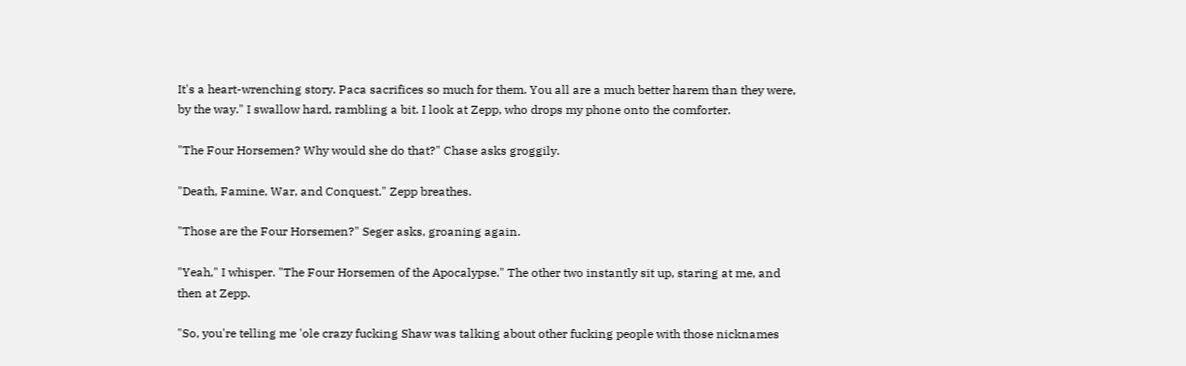It's a heart-wrenching story. Paca sacrifices so much for them. You all are a much better harem than they were, by the way." I swallow hard, rambling a bit. I look at Zepp, who drops my phone onto the comforter.

"The Four Horsemen? Why would she do that?" Chase asks groggily.

"Death, Famine, War, and Conquest." Zepp breathes.

"Those are the Four Horsemen?" Seger asks, groaning again.

"Yeah," I whisper. "The Four Horsemen of the Apocalypse." The other two instantly sit up, staring at me, and then at Zepp.

"So, you're telling me 'ole crazy fucking Shaw was talking about other fucking people with those nicknames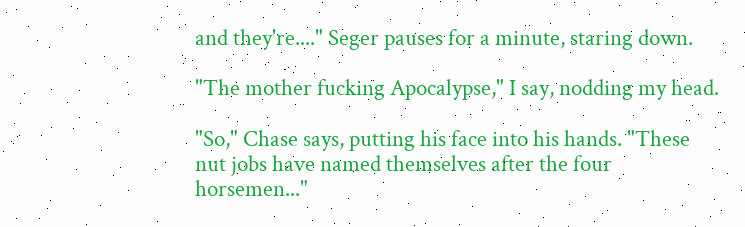and they're...." Seger pauses for a minute, staring down.

"The mother fucking Apocalypse," I say, nodding my head.

"So," Chase says, putting his face into his hands. "These nut jobs have named themselves after the four horsemen..."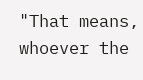"That means, whoever the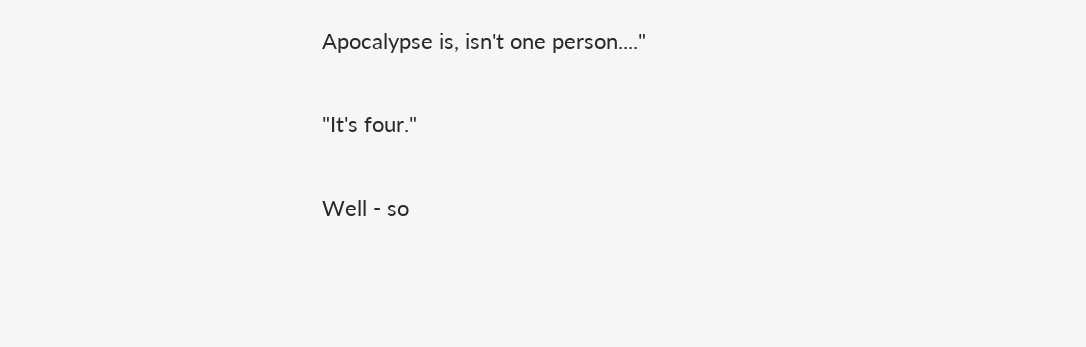Apocalypse is, isn't one person...."

"It's four."

Well - so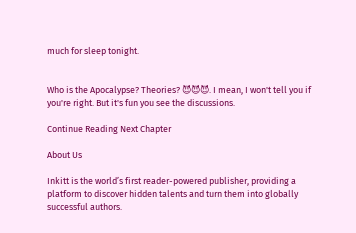much for sleep tonight.


Who is the Apocalypse? Theories? 😈😈😈. I mean, I won't tell you if you're right. But it's fun you see the discussions.

Continue Reading Next Chapter

About Us

Inkitt is the world’s first reader-powered publisher, providing a platform to discover hidden talents and turn them into globally successful authors.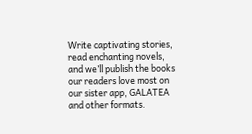Write captivating stories, read enchanting novels, and we’ll publish the books our readers love most on our sister app, GALATEA and other formats.